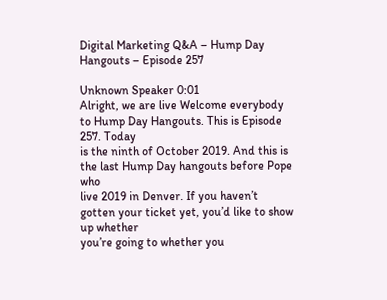Digital Marketing Q&A – Hump Day Hangouts – Episode 257

Unknown Speaker 0:01
Alright, we are live Welcome everybody to Hump Day Hangouts. This is Episode 257. Today
is the ninth of October 2019. And this is the last Hump Day hangouts before Pope who
live 2019 in Denver. If you haven’t gotten your ticket yet, you’d like to show up whether
you’re going to whether you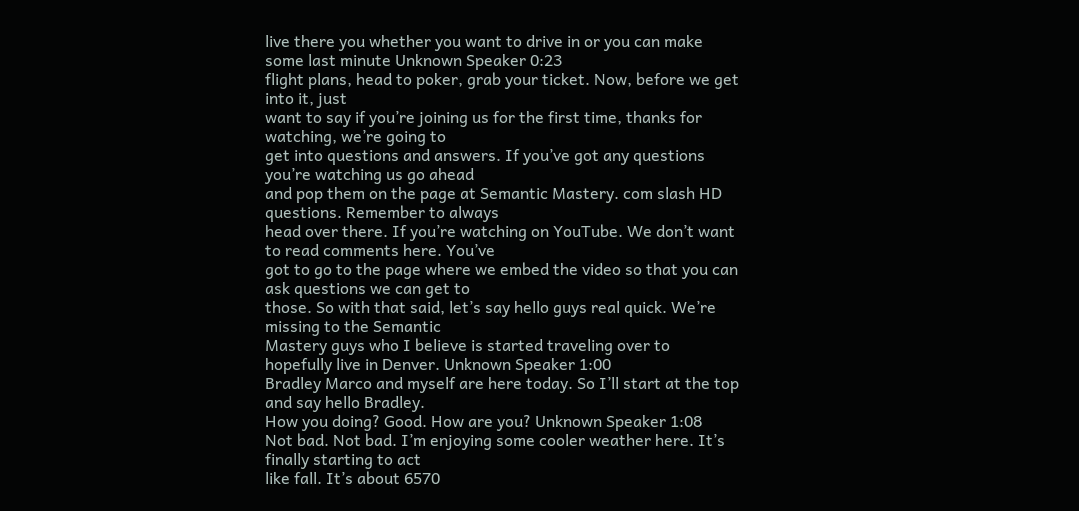live there you whether you want to drive in or you can make
some last minute Unknown Speaker 0:23
flight plans, head to poker, grab your ticket. Now, before we get into it, just
want to say if you’re joining us for the first time, thanks for watching, we’re going to
get into questions and answers. If you’ve got any questions you’re watching us go ahead
and pop them on the page at Semantic Mastery. com slash HD questions. Remember to always
head over there. If you’re watching on YouTube. We don’t want to read comments here. You’ve
got to go to the page where we embed the video so that you can ask questions we can get to
those. So with that said, let’s say hello guys real quick. We’re missing to the Semantic
Mastery guys who I believe is started traveling over to hopefully live in Denver. Unknown Speaker 1:00
Bradley Marco and myself are here today. So I’ll start at the top and say hello Bradley.
How you doing? Good. How are you? Unknown Speaker 1:08
Not bad. Not bad. I’m enjoying some cooler weather here. It’s finally starting to act
like fall. It’s about 6570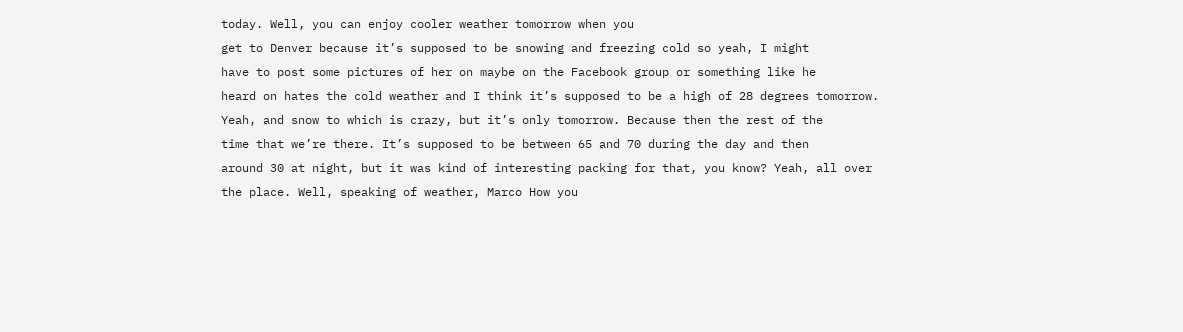today. Well, you can enjoy cooler weather tomorrow when you
get to Denver because it’s supposed to be snowing and freezing cold so yeah, I might
have to post some pictures of her on maybe on the Facebook group or something like he
heard on hates the cold weather and I think it’s supposed to be a high of 28 degrees tomorrow.
Yeah, and snow to which is crazy, but it’s only tomorrow. Because then the rest of the
time that we’re there. It’s supposed to be between 65 and 70 during the day and then
around 30 at night, but it was kind of interesting packing for that, you know? Yeah, all over
the place. Well, speaking of weather, Marco How you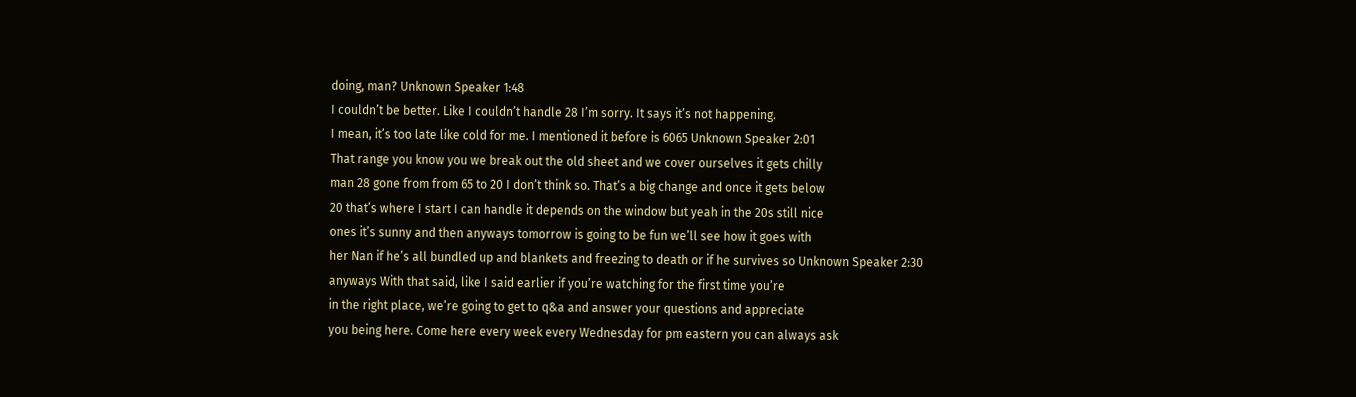doing, man? Unknown Speaker 1:48
I couldn’t be better. Like I couldn’t handle 28 I’m sorry. It says it’s not happening.
I mean, it’s too late like cold for me. I mentioned it before is 6065 Unknown Speaker 2:01
That range you know you we break out the old sheet and we cover ourselves it gets chilly
man 28 gone from from 65 to 20 I don’t think so. That’s a big change and once it gets below
20 that’s where I start I can handle it depends on the window but yeah in the 20s still nice
ones it’s sunny and then anyways tomorrow is going to be fun we’ll see how it goes with
her Nan if he’s all bundled up and blankets and freezing to death or if he survives so Unknown Speaker 2:30
anyways With that said, like I said earlier if you’re watching for the first time you’re
in the right place, we’re going to get to q&a and answer your questions and appreciate
you being here. Come here every week every Wednesday for pm eastern you can always ask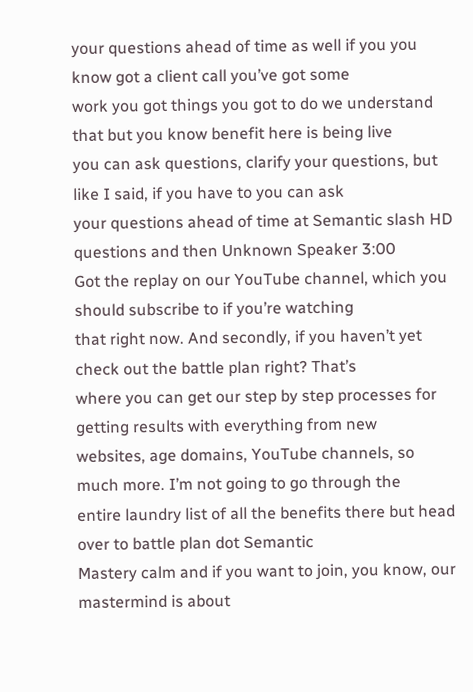your questions ahead of time as well if you you know got a client call you’ve got some
work you got things you got to do we understand that but you know benefit here is being live
you can ask questions, clarify your questions, but like I said, if you have to you can ask
your questions ahead of time at Semantic slash HD questions and then Unknown Speaker 3:00
Got the replay on our YouTube channel, which you should subscribe to if you’re watching
that right now. And secondly, if you haven’t yet check out the battle plan right? That’s
where you can get our step by step processes for getting results with everything from new
websites, age domains, YouTube channels, so much more. I’m not going to go through the
entire laundry list of all the benefits there but head over to battle plan dot Semantic
Mastery calm and if you want to join, you know, our mastermind is about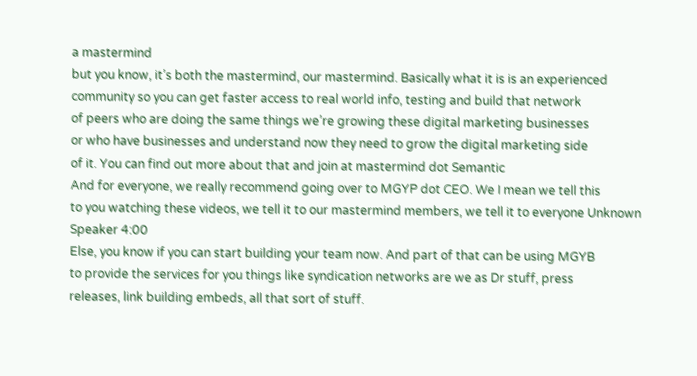a mastermind
but you know, it’s both the mastermind, our mastermind. Basically what it is is an experienced
community so you can get faster access to real world info, testing and build that network
of peers who are doing the same things we’re growing these digital marketing businesses
or who have businesses and understand now they need to grow the digital marketing side
of it. You can find out more about that and join at mastermind dot Semantic
And for everyone, we really recommend going over to MGYP dot CEO. We I mean we tell this
to you watching these videos, we tell it to our mastermind members, we tell it to everyone Unknown Speaker 4:00
Else, you know if you can start building your team now. And part of that can be using MGYB
to provide the services for you things like syndication networks are we as Dr stuff, press
releases, link building embeds, all that sort of stuff.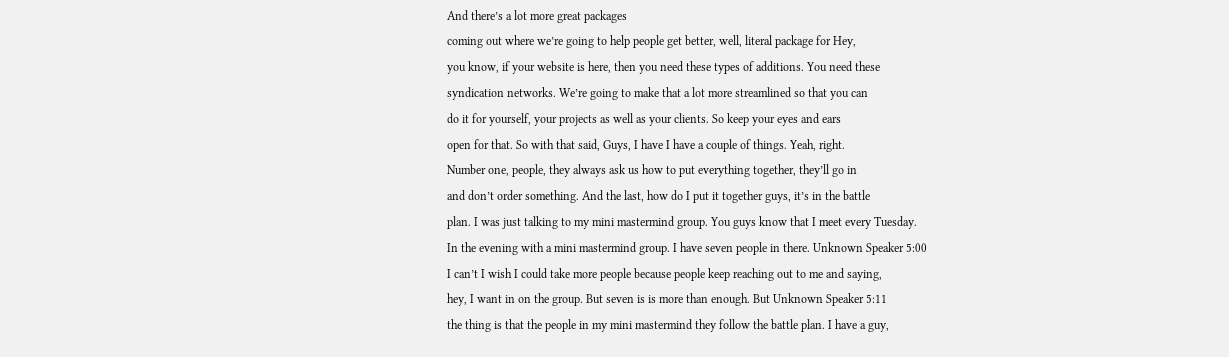And there’s a lot more great packages
coming out where we’re going to help people get better, well, literal package for Hey,
you know, if your website is here, then you need these types of additions. You need these
syndication networks. We’re going to make that a lot more streamlined so that you can
do it for yourself, your projects as well as your clients. So keep your eyes and ears
open for that. So with that said, Guys, I have I have a couple of things. Yeah, right.
Number one, people, they always ask us how to put everything together, they’ll go in
and don’t order something. And the last, how do I put it together guys, it’s in the battle
plan. I was just talking to my mini mastermind group. You guys know that I meet every Tuesday.
In the evening with a mini mastermind group. I have seven people in there. Unknown Speaker 5:00
I can’t I wish I could take more people because people keep reaching out to me and saying,
hey, I want in on the group. But seven is is more than enough. But Unknown Speaker 5:11
the thing is that the people in my mini mastermind they follow the battle plan. I have a guy,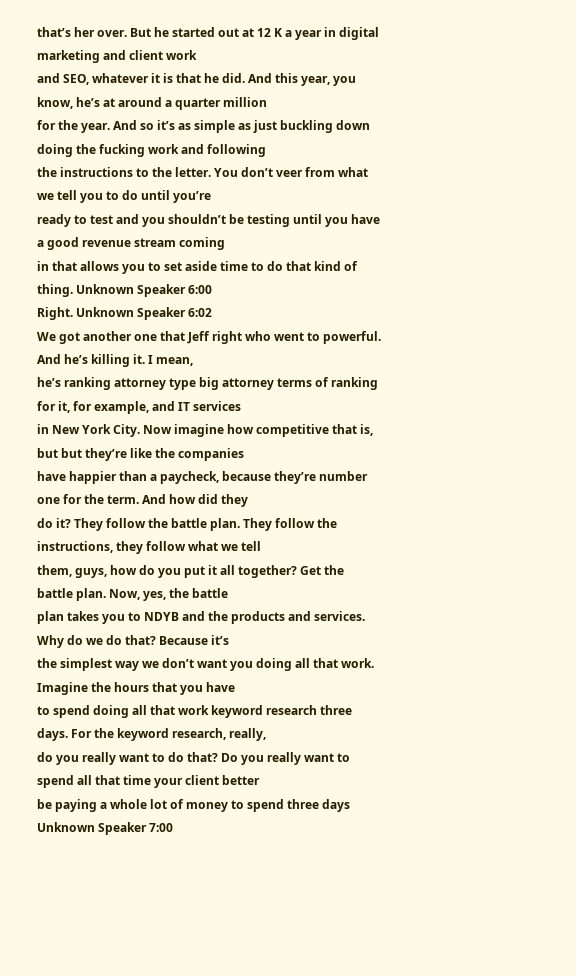that’s her over. But he started out at 12 K a year in digital marketing and client work
and SEO, whatever it is that he did. And this year, you know, he’s at around a quarter million
for the year. And so it’s as simple as just buckling down doing the fucking work and following
the instructions to the letter. You don’t veer from what we tell you to do until you’re
ready to test and you shouldn’t be testing until you have a good revenue stream coming
in that allows you to set aside time to do that kind of thing. Unknown Speaker 6:00
Right. Unknown Speaker 6:02
We got another one that Jeff right who went to powerful. And he’s killing it. I mean,
he’s ranking attorney type big attorney terms of ranking for it, for example, and IT services
in New York City. Now imagine how competitive that is, but but they’re like the companies
have happier than a paycheck, because they’re number one for the term. And how did they
do it? They follow the battle plan. They follow the instructions, they follow what we tell
them, guys, how do you put it all together? Get the battle plan. Now, yes, the battle
plan takes you to NDYB and the products and services. Why do we do that? Because it’s
the simplest way we don’t want you doing all that work. Imagine the hours that you have
to spend doing all that work keyword research three days. For the keyword research, really,
do you really want to do that? Do you really want to spend all that time your client better
be paying a whole lot of money to spend three days Unknown Speaker 7:00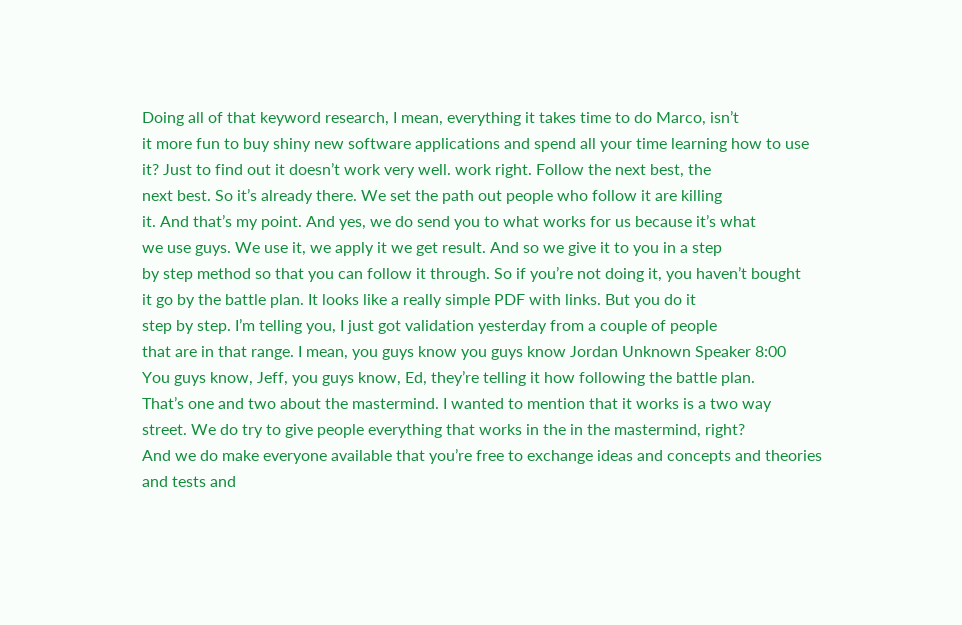Doing all of that keyword research, I mean, everything it takes time to do Marco, isn’t
it more fun to buy shiny new software applications and spend all your time learning how to use
it? Just to find out it doesn’t work very well. work right. Follow the next best, the
next best. So it’s already there. We set the path out people who follow it are killing
it. And that’s my point. And yes, we do send you to what works for us because it’s what
we use guys. We use it, we apply it we get result. And so we give it to you in a step
by step method so that you can follow it through. So if you’re not doing it, you haven’t bought
it go by the battle plan. It looks like a really simple PDF with links. But you do it
step by step. I’m telling you, I just got validation yesterday from a couple of people
that are in that range. I mean, you guys know you guys know Jordan Unknown Speaker 8:00
You guys know, Jeff, you guys know, Ed, they’re telling it how following the battle plan.
That’s one and two about the mastermind. I wanted to mention that it works is a two way
street. We do try to give people everything that works in the in the mastermind, right?
And we do make everyone available that you’re free to exchange ideas and concepts and theories
and tests and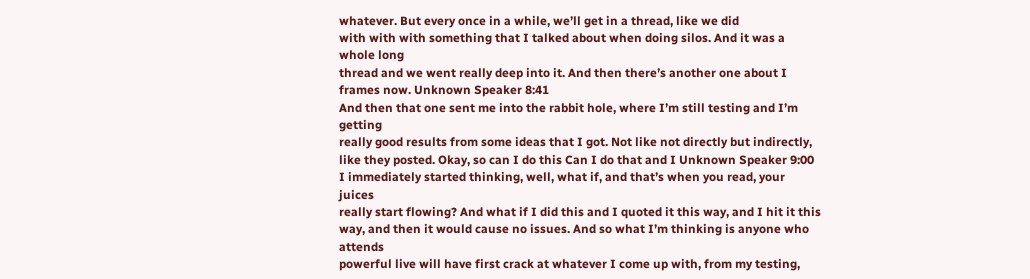whatever. But every once in a while, we’ll get in a thread, like we did
with with with something that I talked about when doing silos. And it was a whole long
thread and we went really deep into it. And then there’s another one about I frames now. Unknown Speaker 8:41
And then that one sent me into the rabbit hole, where I’m still testing and I’m getting
really good results from some ideas that I got. Not like not directly but indirectly,
like they posted. Okay, so can I do this Can I do that and I Unknown Speaker 9:00
I immediately started thinking, well, what if, and that’s when you read, your juices
really start flowing? And what if I did this and I quoted it this way, and I hit it this
way, and then it would cause no issues. And so what I’m thinking is anyone who attends
powerful live will have first crack at whatever I come up with, from my testing,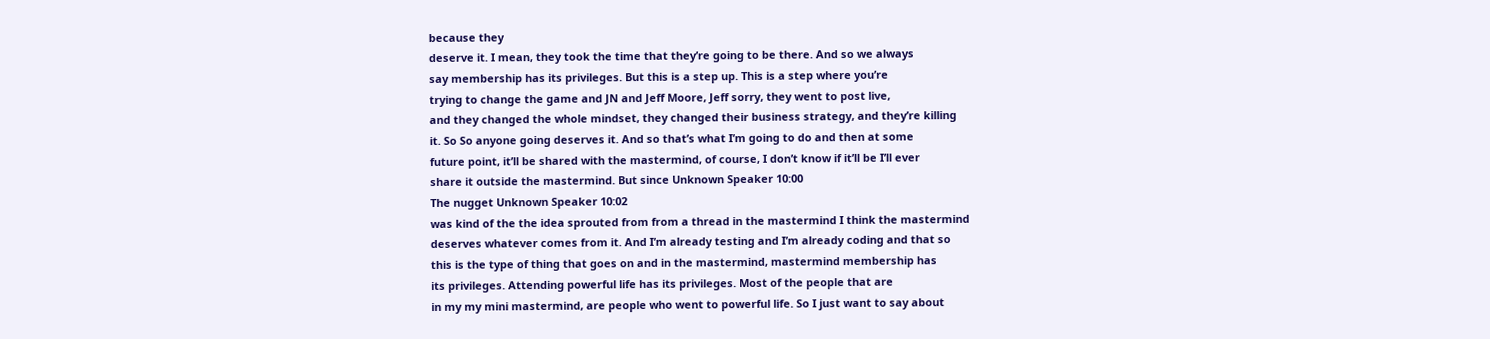because they
deserve it. I mean, they took the time that they’re going to be there. And so we always
say membership has its privileges. But this is a step up. This is a step where you’re
trying to change the game and JN and Jeff Moore, Jeff sorry, they went to post live,
and they changed the whole mindset, they changed their business strategy, and they’re killing
it. So So anyone going deserves it. And so that’s what I’m going to do and then at some
future point, it’ll be shared with the mastermind, of course, I don’t know if it’ll be I’ll ever
share it outside the mastermind. But since Unknown Speaker 10:00
The nugget Unknown Speaker 10:02
was kind of the the idea sprouted from from a thread in the mastermind I think the mastermind
deserves whatever comes from it. And I’m already testing and I’m already coding and that so
this is the type of thing that goes on and in the mastermind, mastermind membership has
its privileges. Attending powerful life has its privileges. Most of the people that are
in my my mini mastermind, are people who went to powerful life. So I just want to say about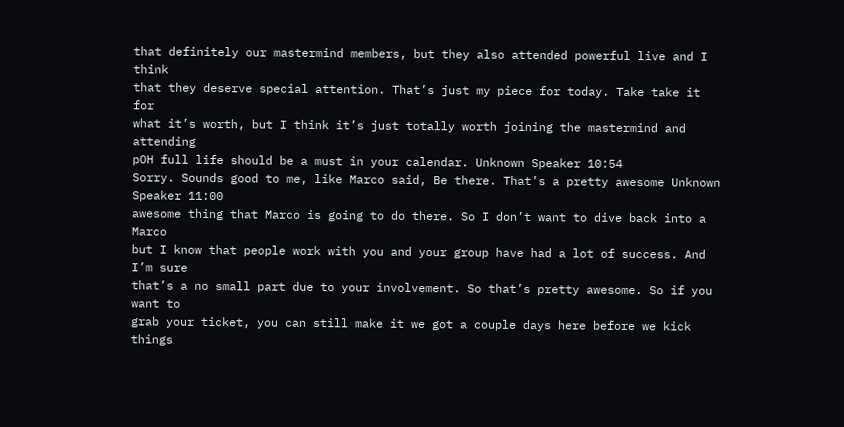that definitely our mastermind members, but they also attended powerful live and I think
that they deserve special attention. That’s just my piece for today. Take take it for
what it’s worth, but I think it’s just totally worth joining the mastermind and attending
pOH full life should be a must in your calendar. Unknown Speaker 10:54
Sorry. Sounds good to me, like Marco said, Be there. That’s a pretty awesome Unknown Speaker 11:00
awesome thing that Marco is going to do there. So I don’t want to dive back into a Marco
but I know that people work with you and your group have had a lot of success. And I’m sure
that’s a no small part due to your involvement. So that’s pretty awesome. So if you want to
grab your ticket, you can still make it we got a couple days here before we kick things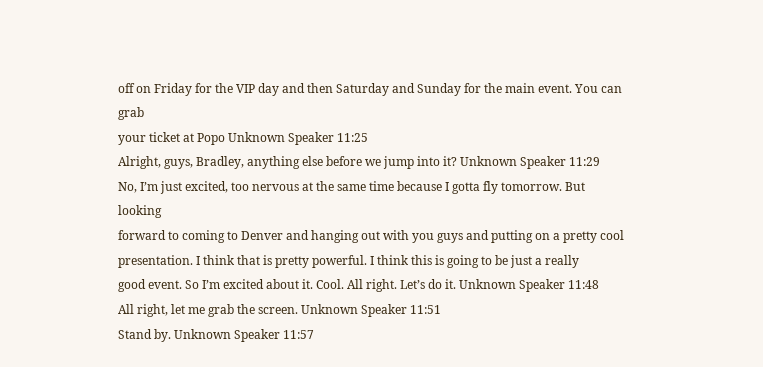off on Friday for the VIP day and then Saturday and Sunday for the main event. You can grab
your ticket at Popo Unknown Speaker 11:25
Alright, guys, Bradley, anything else before we jump into it? Unknown Speaker 11:29
No, I’m just excited, too nervous at the same time because I gotta fly tomorrow. But looking
forward to coming to Denver and hanging out with you guys and putting on a pretty cool
presentation. I think that is pretty powerful. I think this is going to be just a really
good event. So I’m excited about it. Cool. All right. Let’s do it. Unknown Speaker 11:48
All right, let me grab the screen. Unknown Speaker 11:51
Stand by. Unknown Speaker 11:57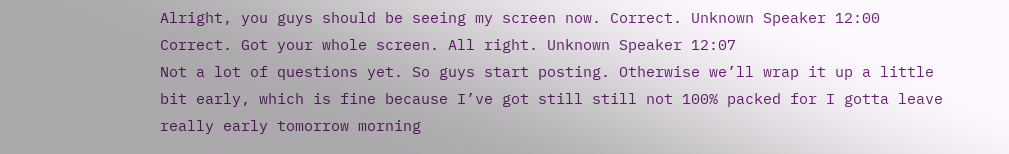Alright, you guys should be seeing my screen now. Correct. Unknown Speaker 12:00
Correct. Got your whole screen. All right. Unknown Speaker 12:07
Not a lot of questions yet. So guys start posting. Otherwise we’ll wrap it up a little
bit early, which is fine because I’ve got still still not 100% packed for I gotta leave
really early tomorrow morning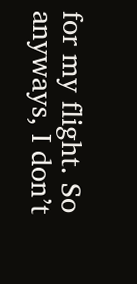for my flight. So anyways, I don’t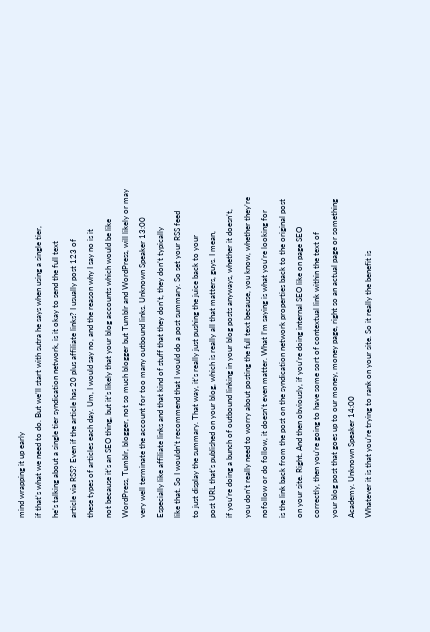mind wrapping it up early
if that’s what we need to do. But we’ll start with sutra he says when using a single tier,
he’s talking about a single tier syndication network, is it okay to send the full text
article via RSS? Even if the article has 20 plus affiliate links? I usually post 123 of
these types of articles each day. Um, I would say no, and the reason why I say no is it
not because it’s an SEO thing, but it’s likely that your blog accounts which would be like
WordPress, Tumblr, blogger, not so much blogger but Tumblr and WordPress, will likely or may
very well terminate the account for too many outbound links. Unknown Speaker 13:00
Especially like affiliate links and that kind of stuff that they don’t, they don’t typically
like that. So I wouldn’t recommend that I would do a post summary. So set your RSS feed
to just display the summary. That way, it’s really just pushing the juice back to your
post URL that’s published on your blog, which is really all that matters, guys. I mean,
if you’re doing a bunch of outbound linking in your blog posts anyways, whether it doesn’t,
you don’t really need to worry about posting the full text because, you know, whether they’re
nofollow or do follow, it doesn’t even matter. What I’m saying is what you’re looking for
is the link back from the post on the syndication network properties back to the original post
on your site. Right. And then obviously, if you’re doing internal SEO like on page SEO
correctly, then you’re going to have some sort of contextual link within the text of
your blog post that goes up to our money, money page, right so an actual page or something
Academy. Unknown Speaker 14:00
Whatever it is that you’re trying to rank on your site. So it really the benefit is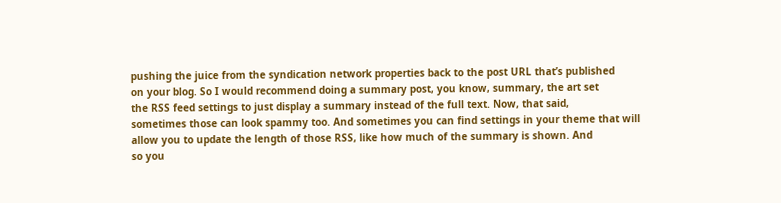pushing the juice from the syndication network properties back to the post URL that’s published
on your blog. So I would recommend doing a summary post, you know, summary, the art set
the RSS feed settings to just display a summary instead of the full text. Now, that said,
sometimes those can look spammy too. And sometimes you can find settings in your theme that will
allow you to update the length of those RSS, like how much of the summary is shown. And
so you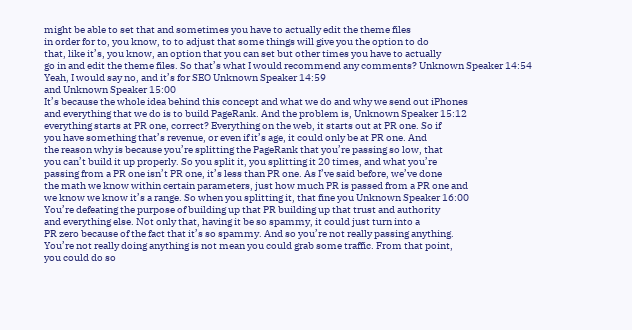might be able to set that and sometimes you have to actually edit the theme files
in order for to, you know, to to adjust that some things will give you the option to do
that, like it’s, you know, an option that you can set but other times you have to actually
go in and edit the theme files. So that’s what I would recommend any comments? Unknown Speaker 14:54
Yeah, I would say no, and it’s for SEO Unknown Speaker 14:59
and Unknown Speaker 15:00
It’s because the whole idea behind this concept and what we do and why we send out iPhones
and everything that we do is to build PageRank. And the problem is, Unknown Speaker 15:12
everything starts at PR one, correct? Everything on the web, it starts out at PR one. So if
you have something that’s revenue, or even if it’s age, it could only be at PR one. And
the reason why is because you’re splitting the PageRank that you’re passing so low, that
you can’t build it up properly. So you split it, you splitting it 20 times, and what you’re
passing from a PR one isn’t PR one, it’s less than PR one. As I’ve said before, we’ve done
the math we know within certain parameters, just how much PR is passed from a PR one and
we know we know it’s a range. So when you splitting it, that fine you Unknown Speaker 16:00
You’re defeating the purpose of building up that PR building up that trust and authority
and everything else. Not only that, having it be so spammy, it could just turn into a
PR zero because of the fact that it’s so spammy. And so you’re not really passing anything.
You’re not really doing anything is not mean you could grab some traffic. From that point,
you could do so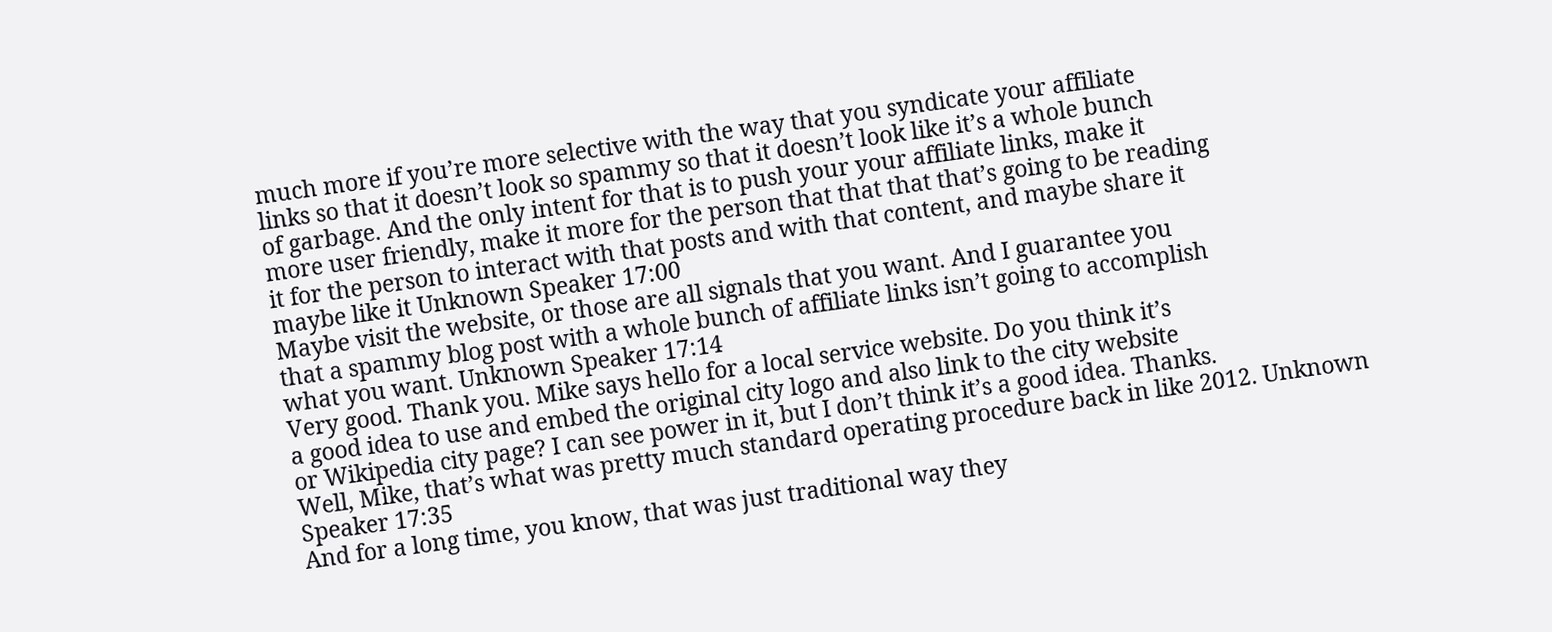much more if you’re more selective with the way that you syndicate your affiliate
links so that it doesn’t look so spammy so that it doesn’t look like it’s a whole bunch
of garbage. And the only intent for that is to push your your affiliate links, make it
more user friendly, make it more for the person that that that that’s going to be reading
it for the person to interact with that posts and with that content, and maybe share it
maybe like it Unknown Speaker 17:00
Maybe visit the website, or those are all signals that you want. And I guarantee you
that a spammy blog post with a whole bunch of affiliate links isn’t going to accomplish
what you want. Unknown Speaker 17:14
Very good. Thank you. Mike says hello for a local service website. Do you think it’s
a good idea to use and embed the original city logo and also link to the city website
or Wikipedia city page? I can see power in it, but I don’t think it’s a good idea. Thanks.
Well, Mike, that’s what was pretty much standard operating procedure back in like 2012. Unknown Speaker 17:35
And for a long time, you know, that was just traditional way they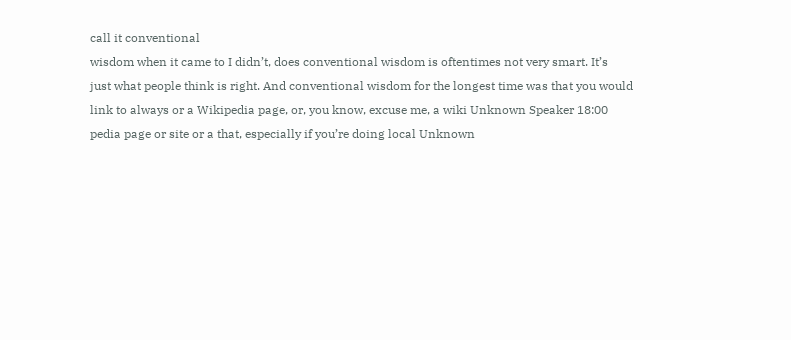call it conventional
wisdom when it came to I didn’t, does conventional wisdom is oftentimes not very smart. It’s
just what people think is right. And conventional wisdom for the longest time was that you would
link to always or a Wikipedia page, or, you know, excuse me, a wiki Unknown Speaker 18:00
pedia page or site or a that, especially if you’re doing local Unknown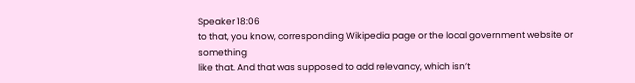Speaker 18:06
to that, you know, corresponding Wikipedia page or the local government website or something
like that. And that was supposed to add relevancy, which isn’t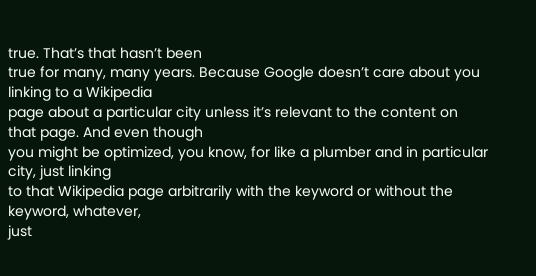true. That’s that hasn’t been
true for many, many years. Because Google doesn’t care about you linking to a Wikipedia
page about a particular city unless it’s relevant to the content on that page. And even though
you might be optimized, you know, for like a plumber and in particular city, just linking
to that Wikipedia page arbitrarily with the keyword or without the keyword, whatever,
just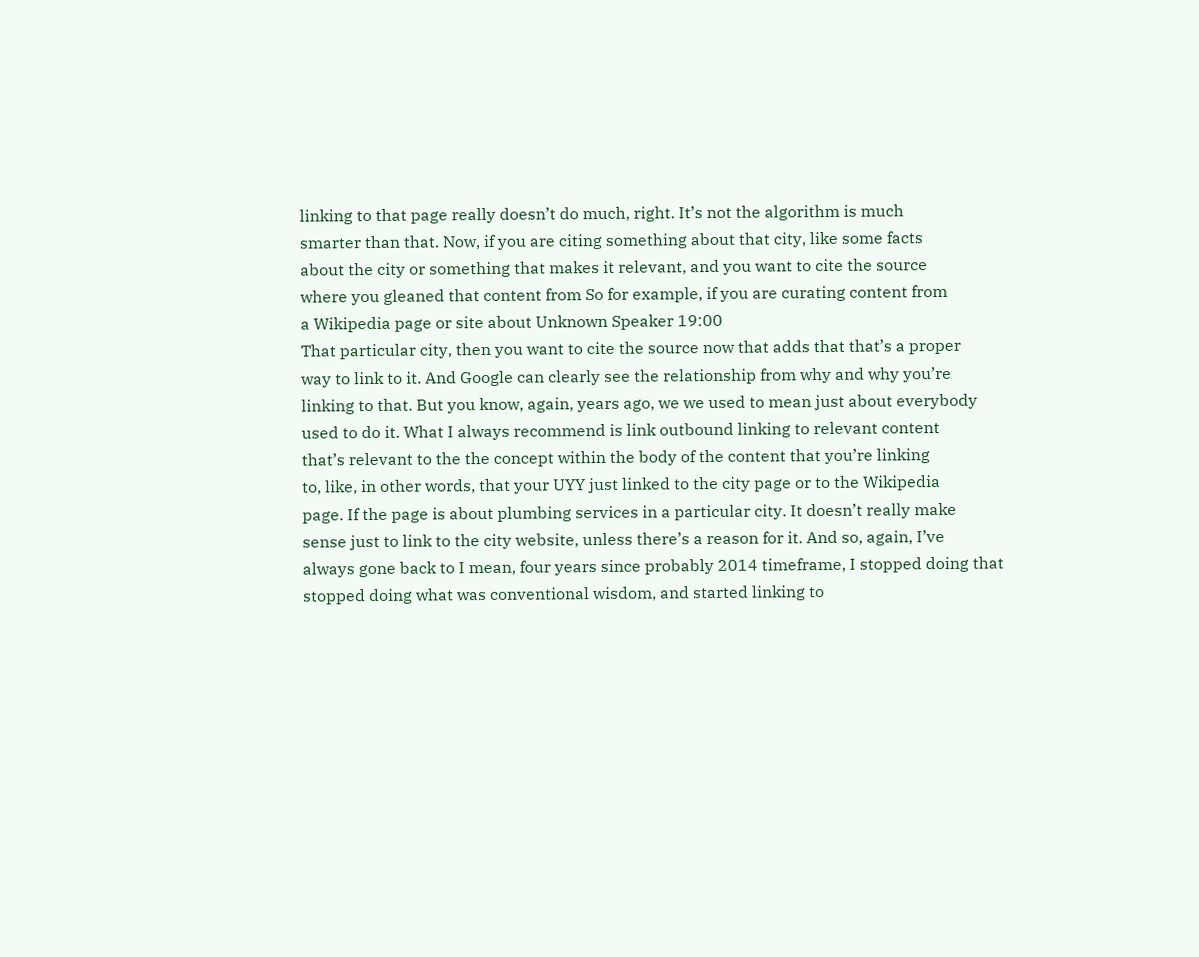linking to that page really doesn’t do much, right. It’s not the algorithm is much
smarter than that. Now, if you are citing something about that city, like some facts
about the city or something that makes it relevant, and you want to cite the source
where you gleaned that content from So for example, if you are curating content from
a Wikipedia page or site about Unknown Speaker 19:00
That particular city, then you want to cite the source now that adds that that’s a proper
way to link to it. And Google can clearly see the relationship from why and why you’re
linking to that. But you know, again, years ago, we we used to mean just about everybody
used to do it. What I always recommend is link outbound linking to relevant content
that’s relevant to the the concept within the body of the content that you’re linking
to, like, in other words, that your UYY just linked to the city page or to the Wikipedia
page. If the page is about plumbing services in a particular city. It doesn’t really make
sense just to link to the city website, unless there’s a reason for it. And so, again, I’ve
always gone back to I mean, four years since probably 2014 timeframe, I stopped doing that
stopped doing what was conventional wisdom, and started linking to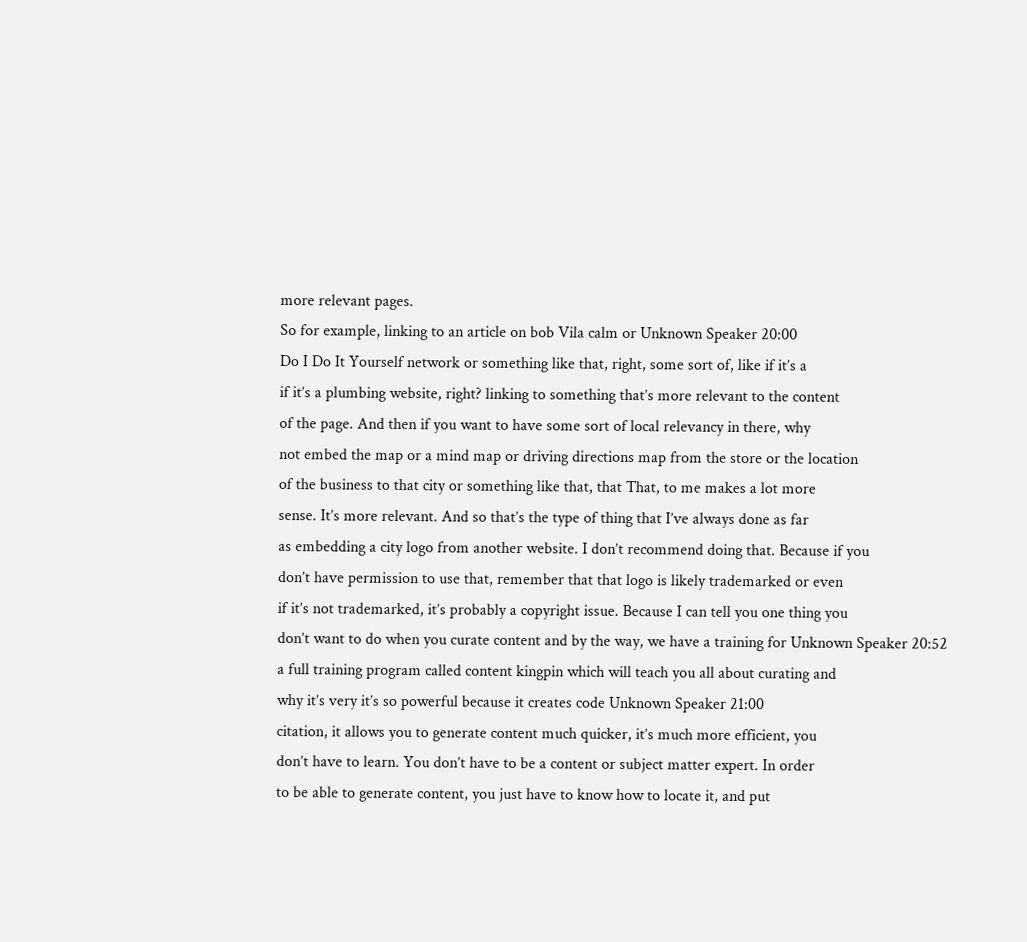more relevant pages.
So for example, linking to an article on bob Vila calm or Unknown Speaker 20:00
Do I Do It Yourself network or something like that, right, some sort of, like if it’s a
if it’s a plumbing website, right? linking to something that’s more relevant to the content
of the page. And then if you want to have some sort of local relevancy in there, why
not embed the map or a mind map or driving directions map from the store or the location
of the business to that city or something like that, that That, to me makes a lot more
sense. It’s more relevant. And so that’s the type of thing that I’ve always done as far
as embedding a city logo from another website. I don’t recommend doing that. Because if you
don’t have permission to use that, remember that that logo is likely trademarked or even
if it’s not trademarked, it’s probably a copyright issue. Because I can tell you one thing you
don’t want to do when you curate content and by the way, we have a training for Unknown Speaker 20:52
a full training program called content kingpin which will teach you all about curating and
why it’s very it’s so powerful because it creates code Unknown Speaker 21:00
citation, it allows you to generate content much quicker, it’s much more efficient, you
don’t have to learn. You don’t have to be a content or subject matter expert. In order
to be able to generate content, you just have to know how to locate it, and put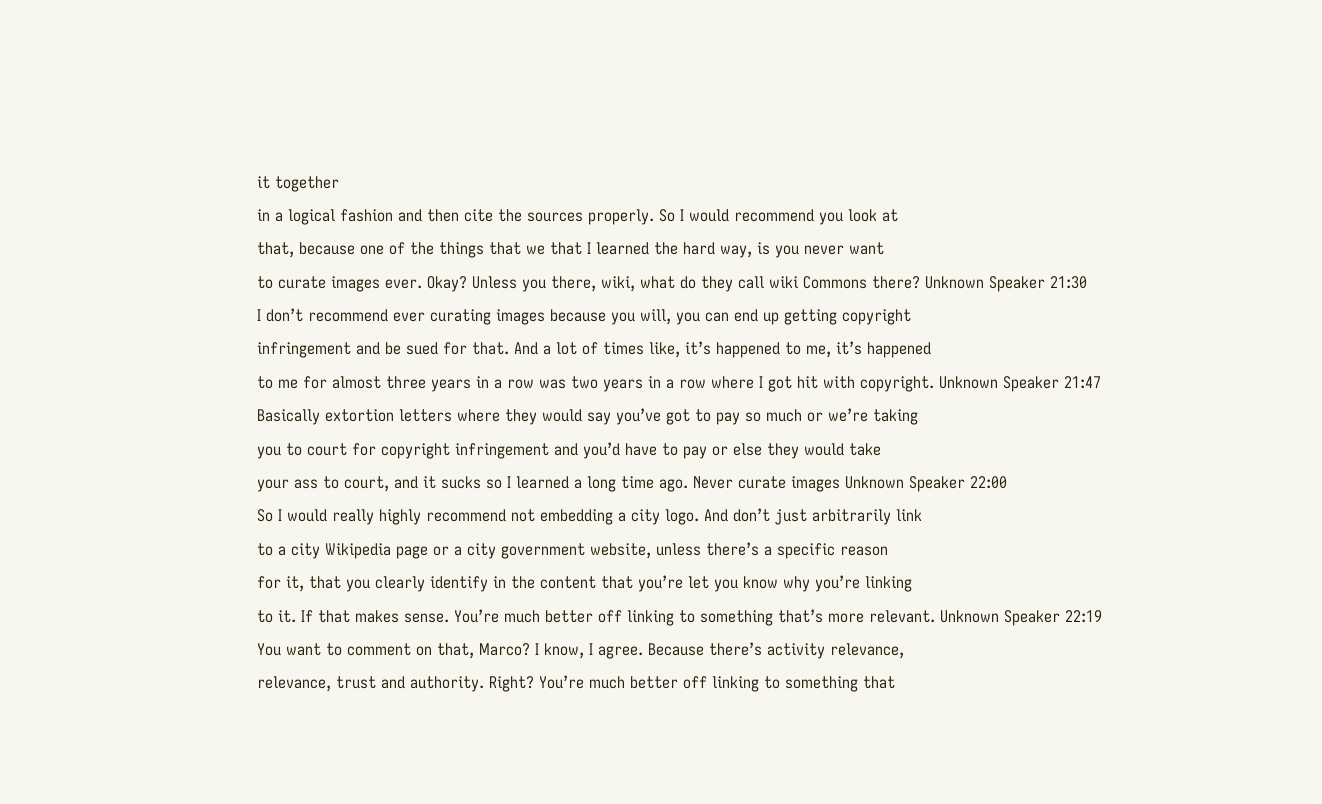it together
in a logical fashion and then cite the sources properly. So I would recommend you look at
that, because one of the things that we that I learned the hard way, is you never want
to curate images ever. Okay? Unless you there, wiki, what do they call wiki Commons there? Unknown Speaker 21:30
I don’t recommend ever curating images because you will, you can end up getting copyright
infringement and be sued for that. And a lot of times like, it’s happened to me, it’s happened
to me for almost three years in a row was two years in a row where I got hit with copyright. Unknown Speaker 21:47
Basically extortion letters where they would say you’ve got to pay so much or we’re taking
you to court for copyright infringement and you’d have to pay or else they would take
your ass to court, and it sucks so I learned a long time ago. Never curate images Unknown Speaker 22:00
So I would really highly recommend not embedding a city logo. And don’t just arbitrarily link
to a city Wikipedia page or a city government website, unless there’s a specific reason
for it, that you clearly identify in the content that you’re let you know why you’re linking
to it. If that makes sense. You’re much better off linking to something that’s more relevant. Unknown Speaker 22:19
You want to comment on that, Marco? I know, I agree. Because there’s activity relevance,
relevance, trust and authority. Right? You’re much better off linking to something that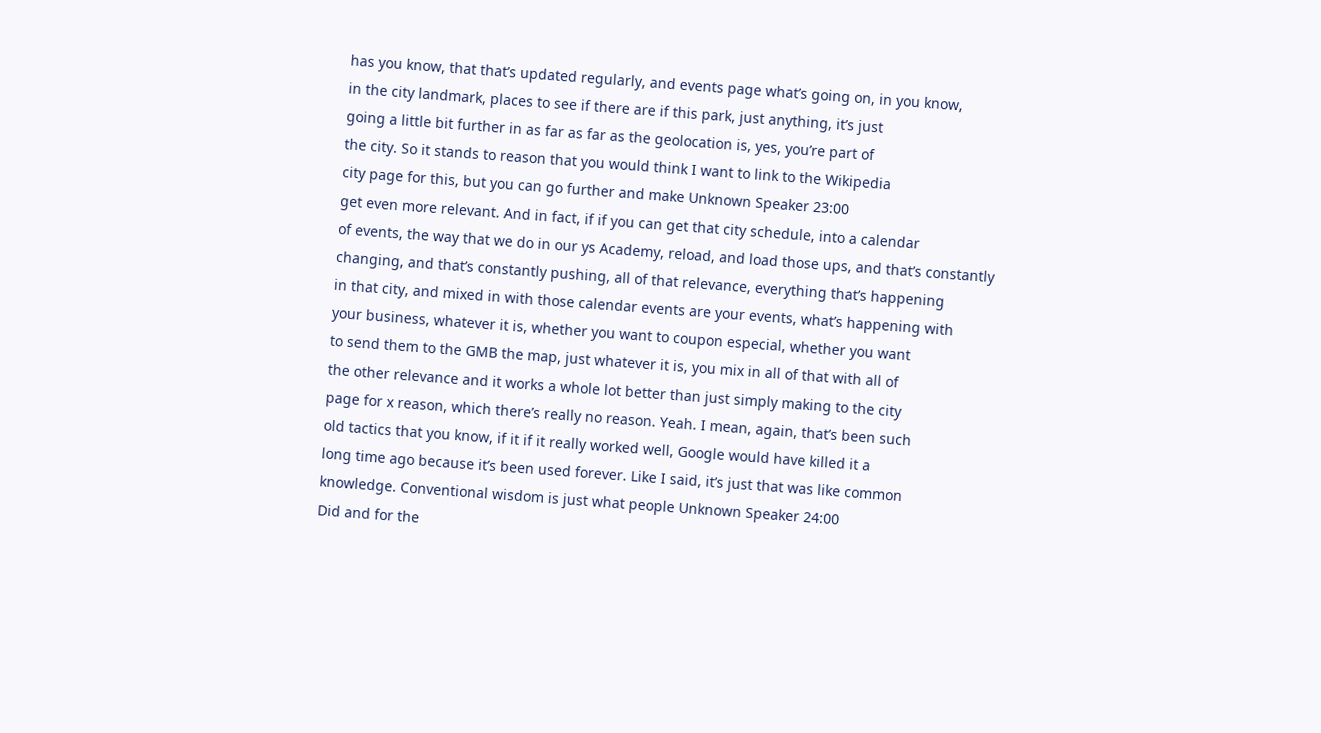has you know, that that’s updated regularly, and events page what’s going on, in you know,
in the city landmark, places to see if there are if this park, just anything, it’s just
going a little bit further in as far as far as the geolocation is, yes, you’re part of
the city. So it stands to reason that you would think I want to link to the Wikipedia
city page for this, but you can go further and make Unknown Speaker 23:00
get even more relevant. And in fact, if if you can get that city schedule, into a calendar
of events, the way that we do in our ys Academy, reload, and load those ups, and that’s constantly
changing, and that’s constantly pushing, all of that relevance, everything that’s happening
in that city, and mixed in with those calendar events are your events, what’s happening with
your business, whatever it is, whether you want to coupon especial, whether you want
to send them to the GMB the map, just whatever it is, you mix in all of that with all of
the other relevance and it works a whole lot better than just simply making to the city
page for x reason, which there’s really no reason. Yeah. I mean, again, that’s been such
old tactics that you know, if it if it really worked well, Google would have killed it a
long time ago because it’s been used forever. Like I said, it’s just that was like common
knowledge. Conventional wisdom is just what people Unknown Speaker 24:00
Did and for the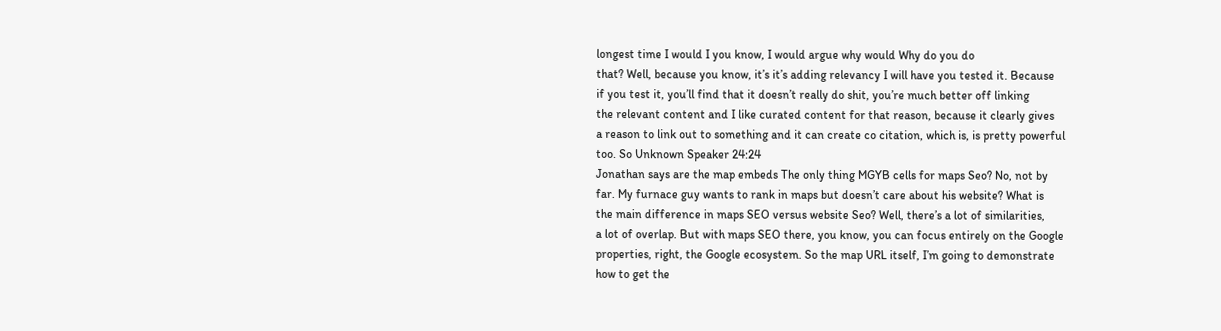longest time I would I you know, I would argue why would Why do you do
that? Well, because you know, it’s it’s adding relevancy I will have you tested it. Because
if you test it, you’ll find that it doesn’t really do shit, you’re much better off linking
the relevant content and I like curated content for that reason, because it clearly gives
a reason to link out to something and it can create co citation, which is, is pretty powerful
too. So Unknown Speaker 24:24
Jonathan says are the map embeds The only thing MGYB cells for maps Seo? No, not by
far. My furnace guy wants to rank in maps but doesn’t care about his website? What is
the main difference in maps SEO versus website Seo? Well, there’s a lot of similarities,
a lot of overlap. But with maps SEO there, you know, you can focus entirely on the Google
properties, right, the Google ecosystem. So the map URL itself, I’m going to demonstrate
how to get the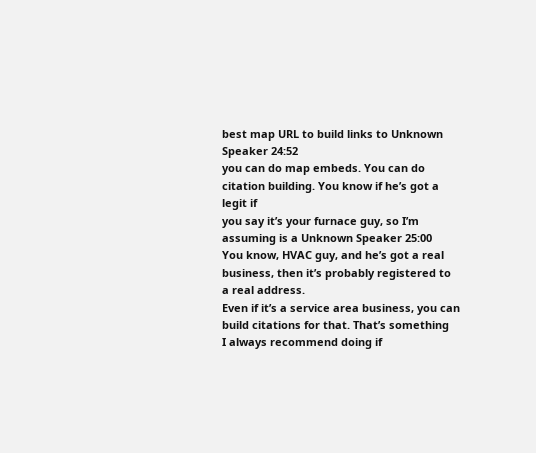best map URL to build links to Unknown Speaker 24:52
you can do map embeds. You can do citation building. You know if he’s got a legit if
you say it’s your furnace guy, so I’m assuming is a Unknown Speaker 25:00
You know, HVAC guy, and he’s got a real business, then it’s probably registered to a real address.
Even if it’s a service area business, you can build citations for that. That’s something
I always recommend doing if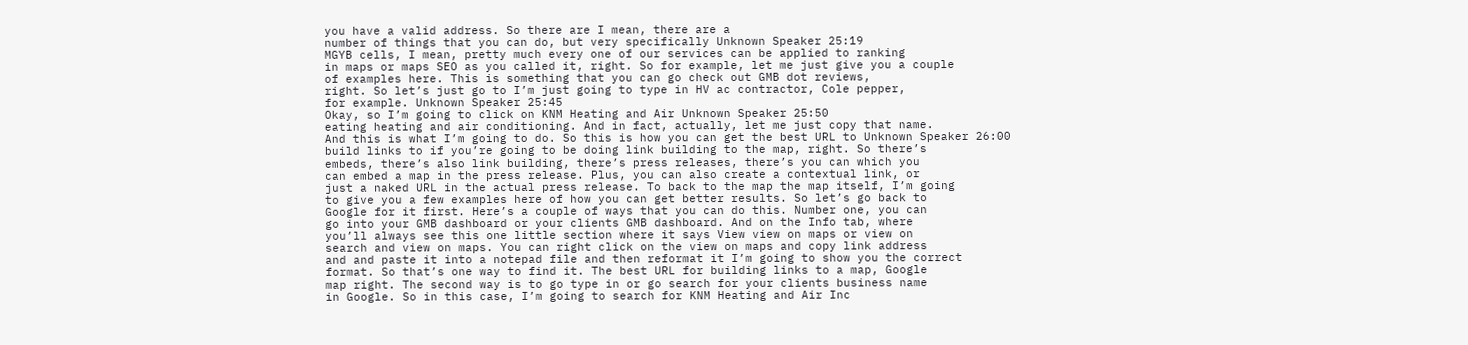you have a valid address. So there are I mean, there are a
number of things that you can do, but very specifically Unknown Speaker 25:19
MGYB cells, I mean, pretty much every one of our services can be applied to ranking
in maps or maps SEO as you called it, right. So for example, let me just give you a couple
of examples here. This is something that you can go check out GMB dot reviews,
right. So let’s just go to I’m just going to type in HV ac contractor, Cole pepper,
for example. Unknown Speaker 25:45
Okay, so I’m going to click on KNM Heating and Air Unknown Speaker 25:50
eating heating and air conditioning. And in fact, actually, let me just copy that name.
And this is what I’m going to do. So this is how you can get the best URL to Unknown Speaker 26:00
build links to if you’re going to be doing link building to the map, right. So there’s
embeds, there’s also link building, there’s press releases, there’s you can which you
can embed a map in the press release. Plus, you can also create a contextual link, or
just a naked URL in the actual press release. To back to the map the map itself, I’m going
to give you a few examples here of how you can get better results. So let’s go back to
Google for it first. Here’s a couple of ways that you can do this. Number one, you can
go into your GMB dashboard or your clients GMB dashboard. And on the Info tab, where
you’ll always see this one little section where it says View view on maps or view on
search and view on maps. You can right click on the view on maps and copy link address
and and paste it into a notepad file and then reformat it I’m going to show you the correct
format. So that’s one way to find it. The best URL for building links to a map, Google
map right. The second way is to go type in or go search for your clients business name
in Google. So in this case, I’m going to search for KNM Heating and Air Inc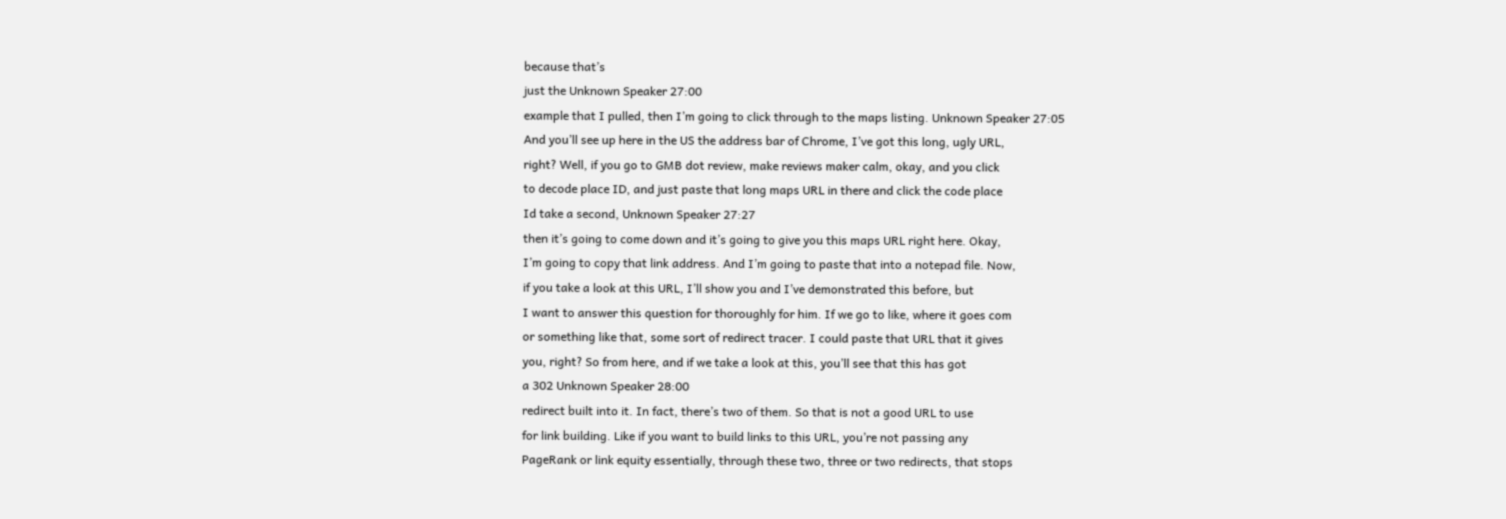because that’s
just the Unknown Speaker 27:00
example that I pulled, then I’m going to click through to the maps listing. Unknown Speaker 27:05
And you’ll see up here in the US the address bar of Chrome, I’ve got this long, ugly URL,
right? Well, if you go to GMB dot review, make reviews maker calm, okay, and you click
to decode place ID, and just paste that long maps URL in there and click the code place
Id take a second, Unknown Speaker 27:27
then it’s going to come down and it’s going to give you this maps URL right here. Okay,
I’m going to copy that link address. And I’m going to paste that into a notepad file. Now,
if you take a look at this URL, I’ll show you and I’ve demonstrated this before, but
I want to answer this question for thoroughly for him. If we go to like, where it goes com
or something like that, some sort of redirect tracer. I could paste that URL that it gives
you, right? So from here, and if we take a look at this, you’ll see that this has got
a 302 Unknown Speaker 28:00
redirect built into it. In fact, there’s two of them. So that is not a good URL to use
for link building. Like if you want to build links to this URL, you’re not passing any
PageRank or link equity essentially, through these two, three or two redirects, that stops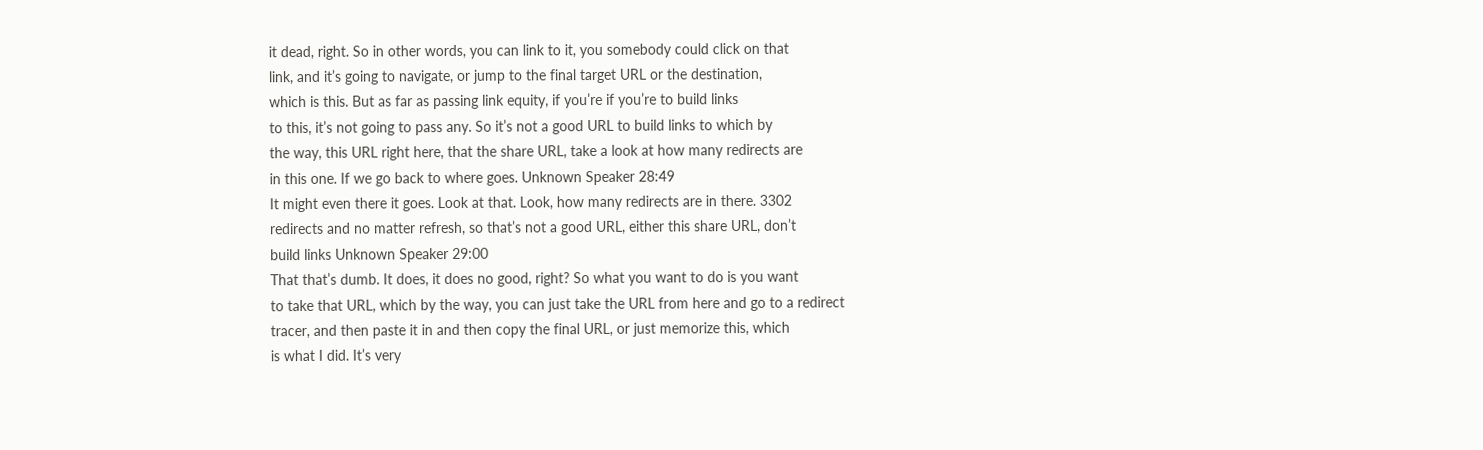it dead, right. So in other words, you can link to it, you somebody could click on that
link, and it’s going to navigate, or jump to the final target URL or the destination,
which is this. But as far as passing link equity, if you’re if you’re to build links
to this, it’s not going to pass any. So it’s not a good URL to build links to which by
the way, this URL right here, that the share URL, take a look at how many redirects are
in this one. If we go back to where goes. Unknown Speaker 28:49
It might even there it goes. Look at that. Look, how many redirects are in there. 3302
redirects and no matter refresh, so that’s not a good URL, either this share URL, don’t
build links Unknown Speaker 29:00
That that’s dumb. It does, it does no good, right? So what you want to do is you want
to take that URL, which by the way, you can just take the URL from here and go to a redirect
tracer, and then paste it in and then copy the final URL, or just memorize this, which
is what I did. It’s very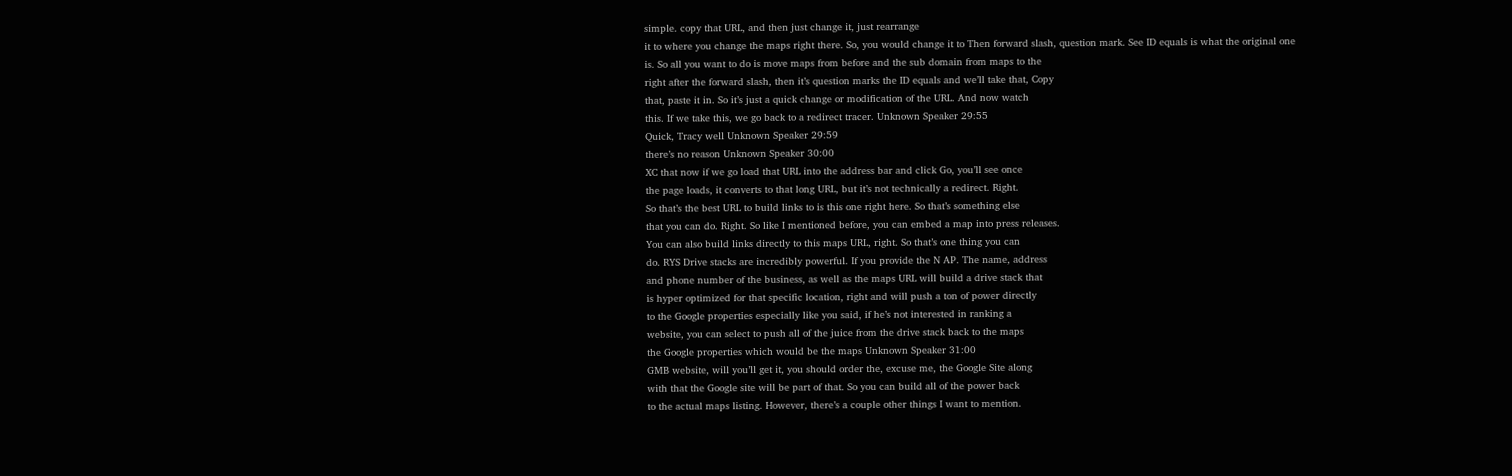simple. copy that URL, and then just change it, just rearrange
it to where you change the maps right there. So, you would change it to Then forward slash, question mark. See ID equals is what the original one
is. So all you want to do is move maps from before and the sub domain from maps to the
right after the forward slash, then it’s question marks the ID equals and we’ll take that, Copy
that, paste it in. So it’s just a quick change or modification of the URL. And now watch
this. If we take this, we go back to a redirect tracer. Unknown Speaker 29:55
Quick, Tracy well Unknown Speaker 29:59
there’s no reason Unknown Speaker 30:00
XC that now if we go load that URL into the address bar and click Go, you’ll see once
the page loads, it converts to that long URL, but it’s not technically a redirect. Right.
So that’s the best URL to build links to is this one right here. So that’s something else
that you can do. Right. So like I mentioned before, you can embed a map into press releases.
You can also build links directly to this maps URL, right. So that’s one thing you can
do. RYS Drive stacks are incredibly powerful. If you provide the N AP. The name, address
and phone number of the business, as well as the maps URL will build a drive stack that
is hyper optimized for that specific location, right and will push a ton of power directly
to the Google properties especially like you said, if he’s not interested in ranking a
website, you can select to push all of the juice from the drive stack back to the maps
the Google properties which would be the maps Unknown Speaker 31:00
GMB website, will you’ll get it, you should order the, excuse me, the Google Site along
with that the Google site will be part of that. So you can build all of the power back
to the actual maps listing. However, there’s a couple other things I want to mention.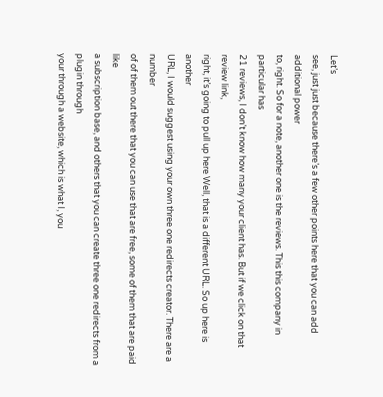Let’s
see, just just because there’s a few other points here that you can add additional power
to, right. So for a note, another one is the reviews. This this company in particular has
21 reviews, I don’t know how many your client has. But if we click on that review link,
right, it’s going to pull up here Well, that is a different URL. So up here is another
URL, I would suggest using your own three one redirects creator. There are a number
of of them out there that you can use that are free, some of them that are paid like
a subscription base, and others that you can create three one redirects from a plugin through
your through a website, which is what I, you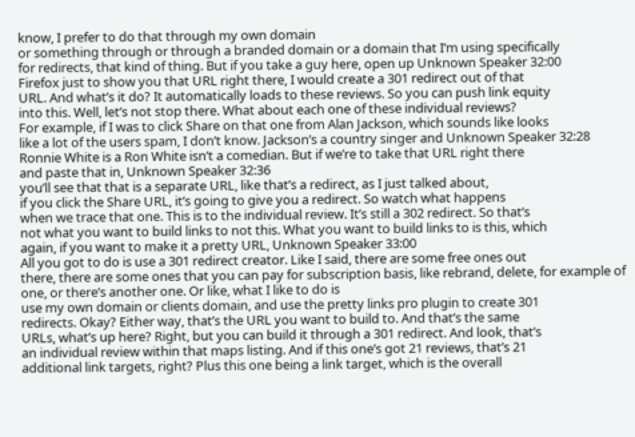know, I prefer to do that through my own domain
or something through or through a branded domain or a domain that I’m using specifically
for redirects, that kind of thing. But if you take a guy here, open up Unknown Speaker 32:00
Firefox just to show you that URL right there, I would create a 301 redirect out of that
URL. And what’s it do? It automatically loads to these reviews. So you can push link equity
into this. Well, let’s not stop there. What about each one of these individual reviews?
For example, if I was to click Share on that one from Alan Jackson, which sounds like looks
like a lot of the users spam, I don’t know. Jackson’s a country singer and Unknown Speaker 32:28
Ronnie White is a Ron White isn’t a comedian. But if we’re to take that URL right there
and paste that in, Unknown Speaker 32:36
you’ll see that that is a separate URL, like that’s a redirect, as I just talked about,
if you click the Share URL, it’s going to give you a redirect. So watch what happens
when we trace that one. This is to the individual review. It’s still a 302 redirect. So that’s
not what you want to build links to not this. What you want to build links to is this, which
again, if you want to make it a pretty URL, Unknown Speaker 33:00
All you got to do is use a 301 redirect creator. Like I said, there are some free ones out
there, there are some ones that you can pay for subscription basis, like rebrand, delete, for example of one, or there’s another one. Or like, what I like to do is
use my own domain or clients domain, and use the pretty links pro plugin to create 301
redirects. Okay? Either way, that’s the URL you want to build to. And that’s the same
URLs, what’s up here? Right, but you can build it through a 301 redirect. And look, that’s
an individual review within that maps listing. And if this one’s got 21 reviews, that’s 21
additional link targets, right? Plus this one being a link target, which is the overall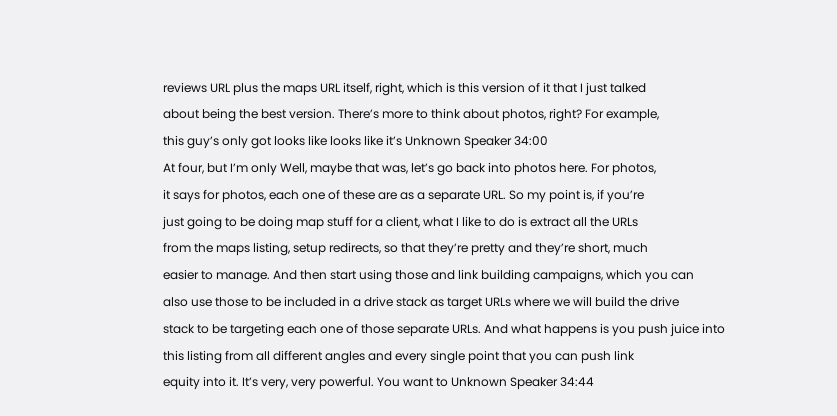reviews URL plus the maps URL itself, right, which is this version of it that I just talked
about being the best version. There’s more to think about photos, right? For example,
this guy’s only got looks like looks like it’s Unknown Speaker 34:00
At four, but I’m only Well, maybe that was, let’s go back into photos here. For photos,
it says for photos, each one of these are as a separate URL. So my point is, if you’re
just going to be doing map stuff for a client, what I like to do is extract all the URLs
from the maps listing, setup redirects, so that they’re pretty and they’re short, much
easier to manage. And then start using those and link building campaigns, which you can
also use those to be included in a drive stack as target URLs where we will build the drive
stack to be targeting each one of those separate URLs. And what happens is you push juice into
this listing from all different angles and every single point that you can push link
equity into it. It’s very, very powerful. You want to Unknown Speaker 34:44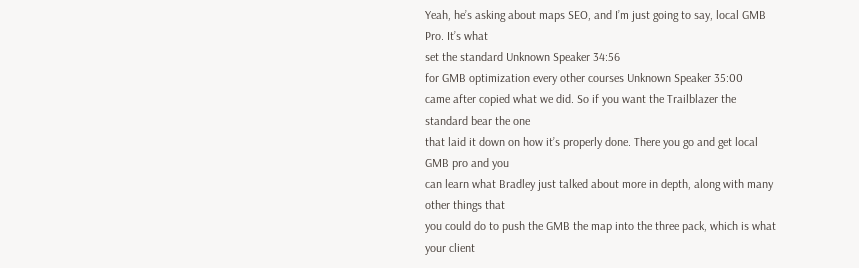Yeah, he’s asking about maps SEO, and I’m just going to say, local GMB Pro. It’s what
set the standard Unknown Speaker 34:56
for GMB optimization every other courses Unknown Speaker 35:00
came after copied what we did. So if you want the Trailblazer the standard bear the one
that laid it down on how it’s properly done. There you go and get local GMB pro and you
can learn what Bradley just talked about more in depth, along with many other things that
you could do to push the GMB the map into the three pack, which is what your client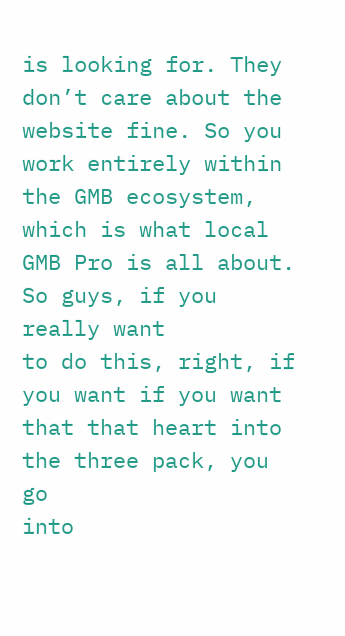is looking for. They don’t care about the website fine. So you work entirely within
the GMB ecosystem, which is what local GMB Pro is all about. So guys, if you really want
to do this, right, if you want if you want that that heart into the three pack, you go
into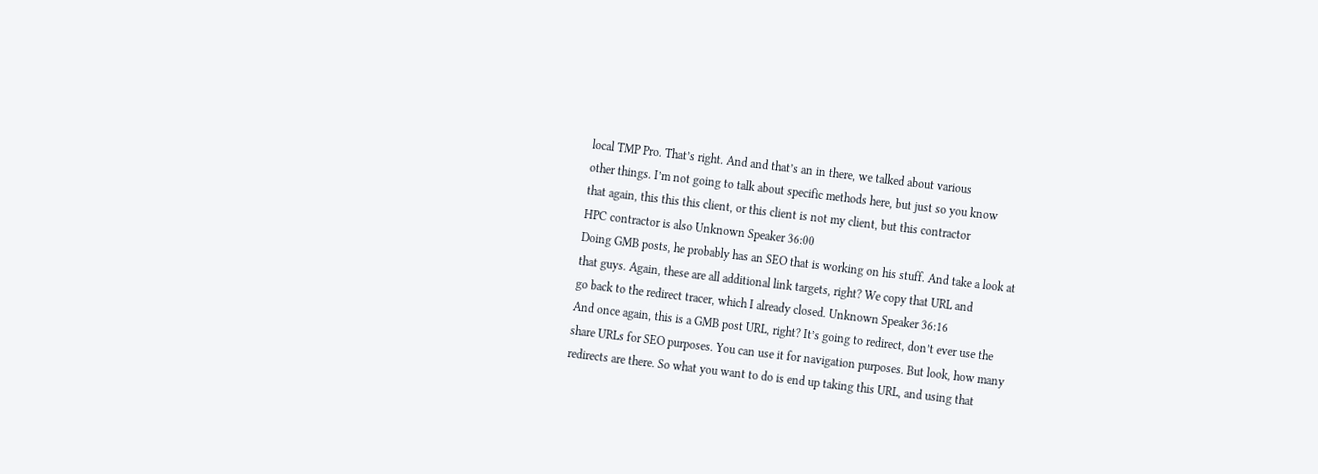local TMP Pro. That’s right. And and that’s an in there, we talked about various
other things. I’m not going to talk about specific methods here, but just so you know
that again, this this this client, or this client is not my client, but this contractor
HPC contractor is also Unknown Speaker 36:00
Doing GMB posts, he probably has an SEO that is working on his stuff. And take a look at
that guys. Again, these are all additional link targets, right? We copy that URL and
go back to the redirect tracer, which I already closed. Unknown Speaker 36:16
And once again, this is a GMB post URL, right? It’s going to redirect, don’t ever use the
share URLs for SEO purposes. You can use it for navigation purposes. But look, how many
redirects are there. So what you want to do is end up taking this URL, and using that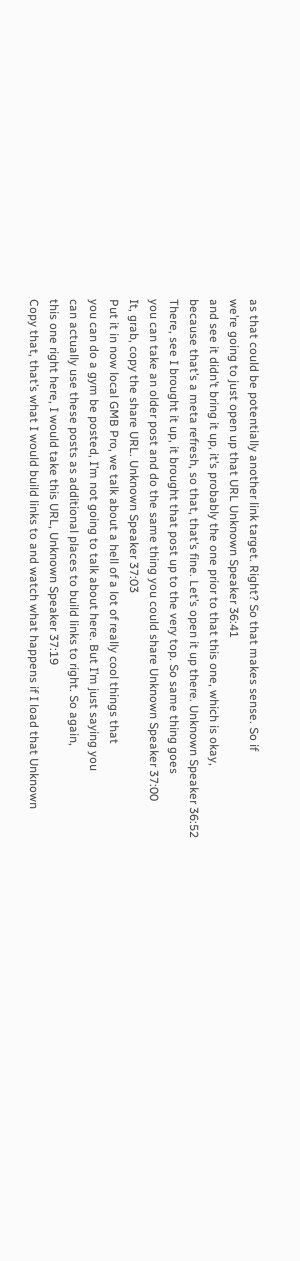as that could be potentially another link target. Right? So that makes sense. So if
we’re going to just open up that URL Unknown Speaker 36:41
and see it didn’t bring it up, it’s probably the one prior to that this one, which is okay,
because that’s a meta refresh, so that, that’s fine. Let’s open it up there. Unknown Speaker 36:52
There, see I brought it up, it brought that post up to the very top. So same thing goes
you can take an older post and do the same thing you could share Unknown Speaker 37:00
It, grab, copy the share URL. Unknown Speaker 37:03
Put it in now local GMB Pro, we talk about a hell of a lot of really cool things that
you can do a gym be posted, I’m not going to talk about here. But I’m just saying you
can actually use these posts as additional places to build links to right. So again,
this one right here, I would take this URL, Unknown Speaker 37:19
Copy that, that’s what I would build links to and watch what happens if I load that Unknown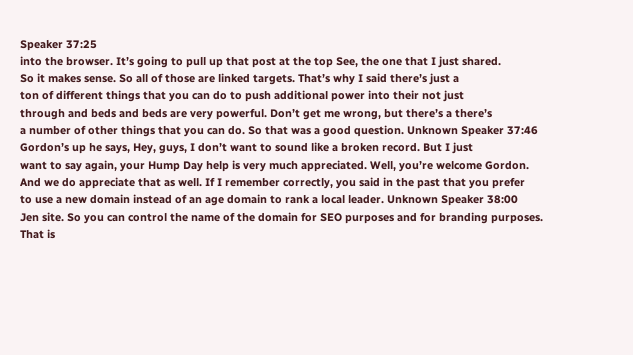Speaker 37:25
into the browser. It’s going to pull up that post at the top See, the one that I just shared.
So it makes sense. So all of those are linked targets. That’s why I said there’s just a
ton of different things that you can do to push additional power into their not just
through and beds and beds are very powerful. Don’t get me wrong, but there’s a there’s
a number of other things that you can do. So that was a good question. Unknown Speaker 37:46
Gordon’s up he says, Hey, guys, I don’t want to sound like a broken record. But I just
want to say again, your Hump Day help is very much appreciated. Well, you’re welcome Gordon.
And we do appreciate that as well. If I remember correctly, you said in the past that you prefer
to use a new domain instead of an age domain to rank a local leader. Unknown Speaker 38:00
Jen site. So you can control the name of the domain for SEO purposes and for branding purposes.
That is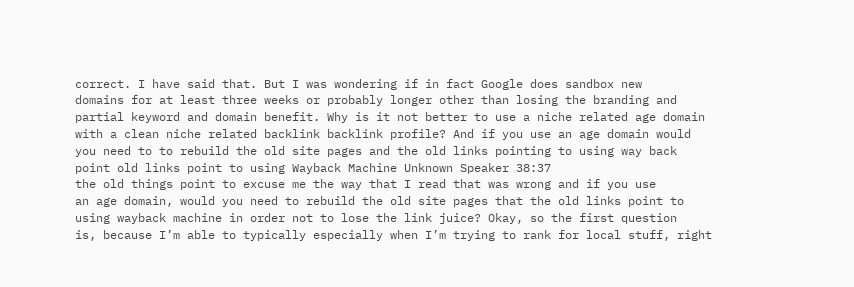correct. I have said that. But I was wondering if in fact Google does sandbox new
domains for at least three weeks or probably longer other than losing the branding and
partial keyword and domain benefit. Why is it not better to use a niche related age domain
with a clean niche related backlink backlink profile? And if you use an age domain would
you need to to rebuild the old site pages and the old links pointing to using way back
point old links point to using Wayback Machine Unknown Speaker 38:37
the old things point to excuse me the way that I read that was wrong and if you use
an age domain, would you need to rebuild the old site pages that the old links point to
using wayback machine in order not to lose the link juice? Okay, so the first question
is, because I’m able to typically especially when I’m trying to rank for local stuff, right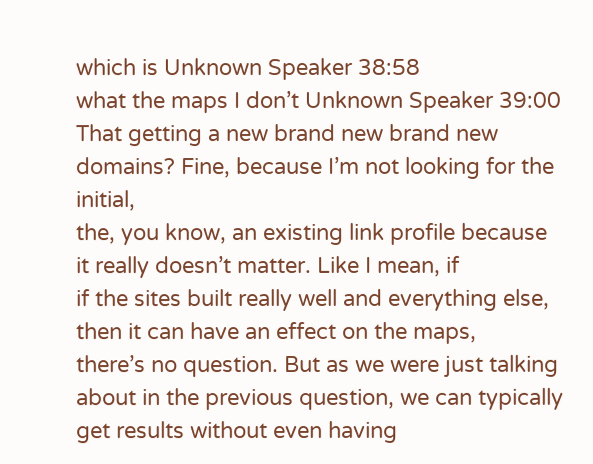which is Unknown Speaker 38:58
what the maps I don’t Unknown Speaker 39:00
That getting a new brand new brand new domains? Fine, because I’m not looking for the initial,
the, you know, an existing link profile because it really doesn’t matter. Like I mean, if
if the sites built really well and everything else, then it can have an effect on the maps,
there’s no question. But as we were just talking about in the previous question, we can typically
get results without even having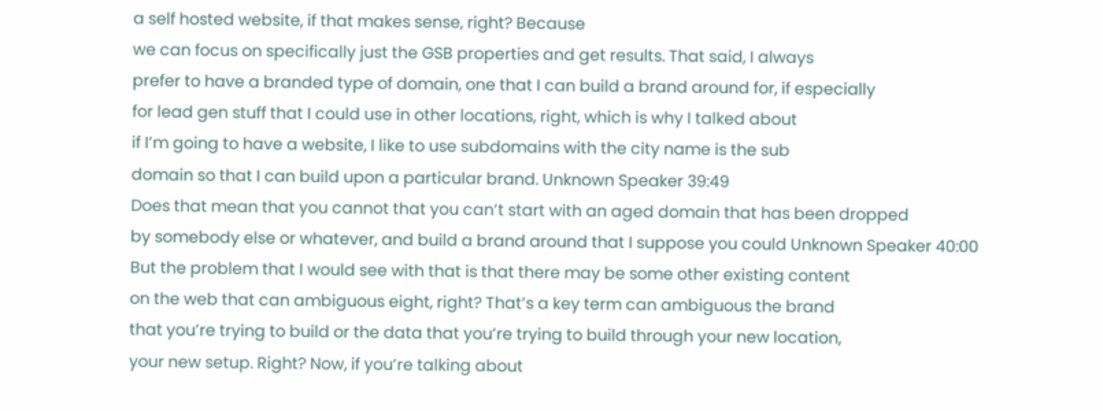a self hosted website, if that makes sense, right? Because
we can focus on specifically just the GSB properties and get results. That said, I always
prefer to have a branded type of domain, one that I can build a brand around for, if especially
for lead gen stuff that I could use in other locations, right, which is why I talked about
if I’m going to have a website, I like to use subdomains with the city name is the sub
domain so that I can build upon a particular brand. Unknown Speaker 39:49
Does that mean that you cannot that you can’t start with an aged domain that has been dropped
by somebody else or whatever, and build a brand around that I suppose you could Unknown Speaker 40:00
But the problem that I would see with that is that there may be some other existing content
on the web that can ambiguous eight, right? That’s a key term can ambiguous the brand
that you’re trying to build or the data that you’re trying to build through your new location,
your new setup. Right? Now, if you’re talking about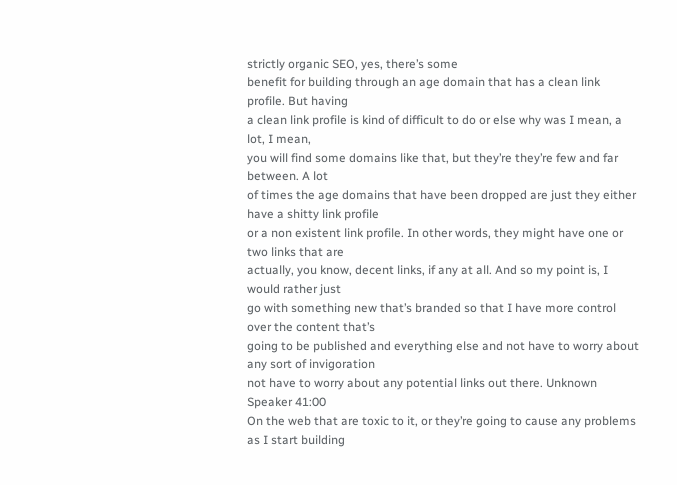strictly organic SEO, yes, there’s some
benefit for building through an age domain that has a clean link profile. But having
a clean link profile is kind of difficult to do or else why was I mean, a lot, I mean,
you will find some domains like that, but they’re they’re few and far between. A lot
of times the age domains that have been dropped are just they either have a shitty link profile
or a non existent link profile. In other words, they might have one or two links that are
actually, you know, decent links, if any at all. And so my point is, I would rather just
go with something new that’s branded so that I have more control over the content that’s
going to be published and everything else and not have to worry about any sort of invigoration
not have to worry about any potential links out there. Unknown Speaker 41:00
On the web that are toxic to it, or they’re going to cause any problems as I start building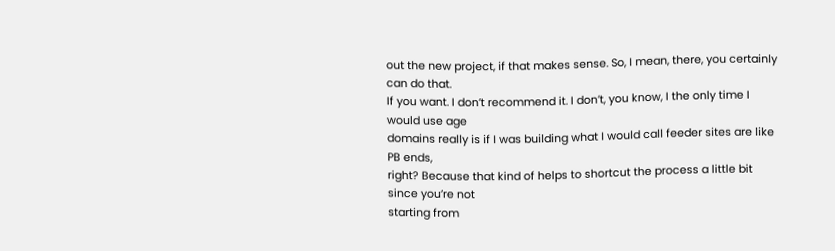out the new project, if that makes sense. So, I mean, there, you certainly can do that.
If you want. I don’t recommend it. I don’t, you know, I the only time I would use age
domains really is if I was building what I would call feeder sites are like PB ends,
right? Because that kind of helps to shortcut the process a little bit since you’re not
starting from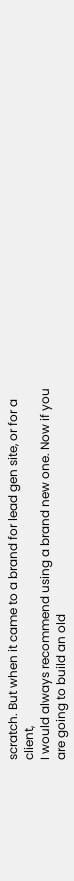scratch. But when it came to a brand for lead gen site, or for a client,
I would always recommend using a brand new one. Now if you are going to build an old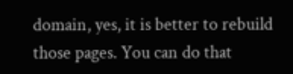domain, yes, it is better to rebuild those pages. You can do that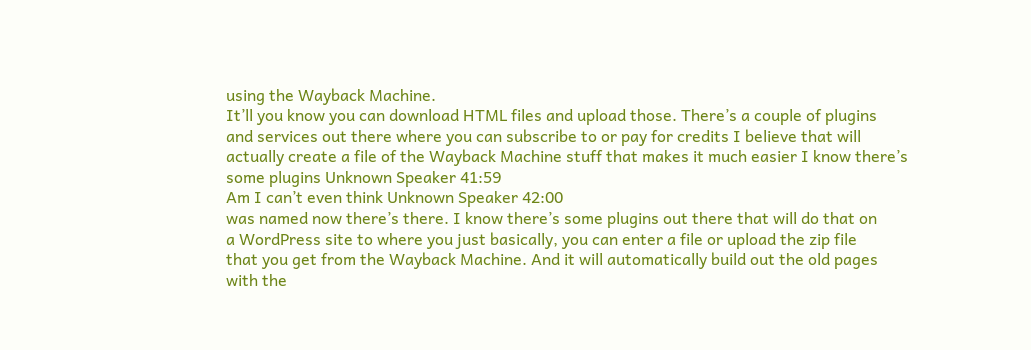using the Wayback Machine.
It’ll you know you can download HTML files and upload those. There’s a couple of plugins
and services out there where you can subscribe to or pay for credits I believe that will
actually create a file of the Wayback Machine stuff that makes it much easier I know there’s
some plugins Unknown Speaker 41:59
Am I can’t even think Unknown Speaker 42:00
was named now there’s there. I know there’s some plugins out there that will do that on
a WordPress site to where you just basically, you can enter a file or upload the zip file
that you get from the Wayback Machine. And it will automatically build out the old pages
with the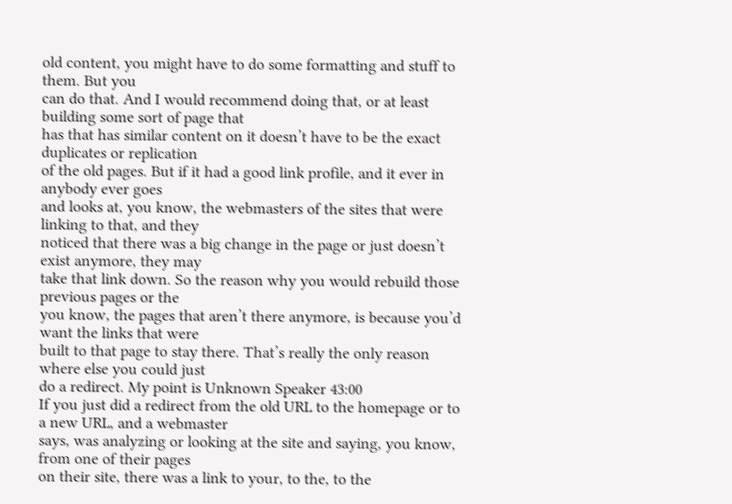old content, you might have to do some formatting and stuff to them. But you
can do that. And I would recommend doing that, or at least building some sort of page that
has that has similar content on it doesn’t have to be the exact duplicates or replication
of the old pages. But if it had a good link profile, and it ever in anybody ever goes
and looks at, you know, the webmasters of the sites that were linking to that, and they
noticed that there was a big change in the page or just doesn’t exist anymore, they may
take that link down. So the reason why you would rebuild those previous pages or the
you know, the pages that aren’t there anymore, is because you’d want the links that were
built to that page to stay there. That’s really the only reason where else you could just
do a redirect. My point is Unknown Speaker 43:00
If you just did a redirect from the old URL to the homepage or to a new URL, and a webmaster
says, was analyzing or looking at the site and saying, you know, from one of their pages
on their site, there was a link to your, to the, to the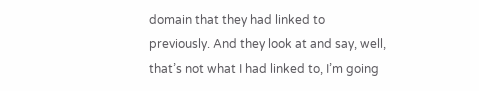domain that they had linked to
previously. And they look at and say, well, that’s not what I had linked to, I’m going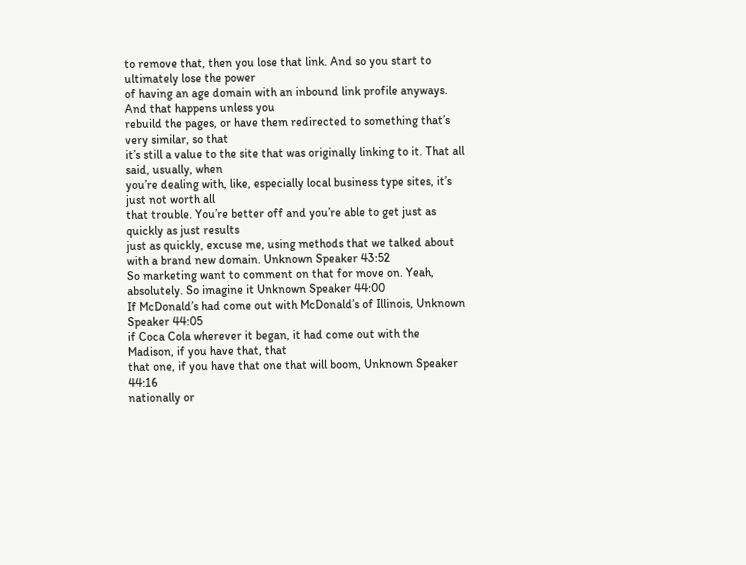to remove that, then you lose that link. And so you start to ultimately lose the power
of having an age domain with an inbound link profile anyways. And that happens unless you
rebuild the pages, or have them redirected to something that’s very similar, so that
it’s still a value to the site that was originally linking to it. That all said, usually, when
you’re dealing with, like, especially local business type sites, it’s just not worth all
that trouble. You’re better off and you’re able to get just as quickly as just results
just as quickly, excuse me, using methods that we talked about with a brand new domain. Unknown Speaker 43:52
So marketing want to comment on that for move on. Yeah, absolutely. So imagine it Unknown Speaker 44:00
If McDonald’s had come out with McDonald’s of Illinois, Unknown Speaker 44:05
if Coca Cola wherever it began, it had come out with the Madison, if you have that, that
that one, if you have that one that will boom, Unknown Speaker 44:16
nationally or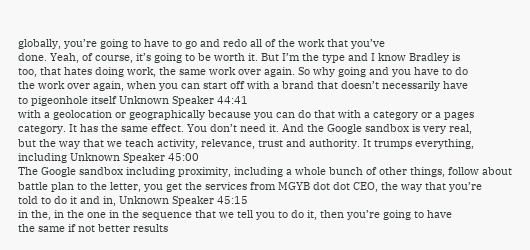globally, you’re going to have to go and redo all of the work that you’ve
done. Yeah, of course, it’s going to be worth it. But I’m the type and I know Bradley is
too, that hates doing work, the same work over again. So why going and you have to do
the work over again, when you can start off with a brand that doesn’t necessarily have
to pigeonhole itself Unknown Speaker 44:41
with a geolocation or geographically because you can do that with a category or a pages
category. It has the same effect. You don’t need it. And the Google sandbox is very real,
but the way that we teach activity, relevance, trust and authority. It trumps everything,
including Unknown Speaker 45:00
The Google sandbox including proximity, including a whole bunch of other things, follow about
battle plan to the letter, you get the services from MGYB dot dot CEO, the way that you’re
told to do it and in, Unknown Speaker 45:15
in the, in the one in the sequence that we tell you to do it, then you’re going to have
the same if not better results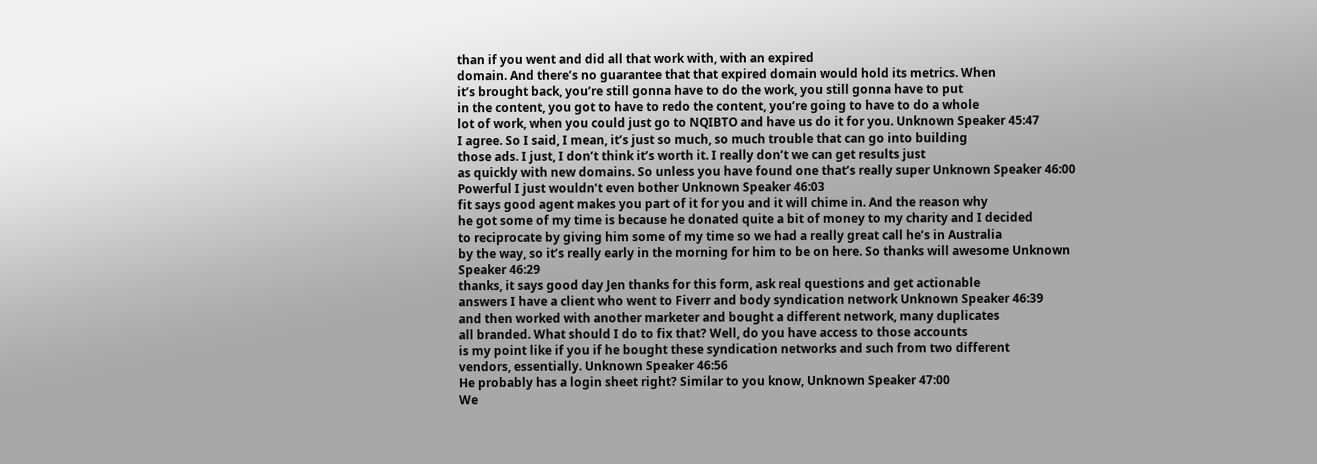than if you went and did all that work with, with an expired
domain. And there’s no guarantee that that expired domain would hold its metrics. When
it’s brought back, you’re still gonna have to do the work, you still gonna have to put
in the content, you got to have to redo the content, you’re going to have to do a whole
lot of work, when you could just go to NQIBTO and have us do it for you. Unknown Speaker 45:47
I agree. So I said, I mean, it’s just so much, so much trouble that can go into building
those ads. I just, I don’t think it’s worth it. I really don’t we can get results just
as quickly with new domains. So unless you have found one that’s really super Unknown Speaker 46:00
Powerful I just wouldn’t even bother Unknown Speaker 46:03
fit says good agent makes you part of it for you and it will chime in. And the reason why
he got some of my time is because he donated quite a bit of money to my charity and I decided
to reciprocate by giving him some of my time so we had a really great call he’s in Australia
by the way, so it’s really early in the morning for him to be on here. So thanks will awesome Unknown Speaker 46:29
thanks, it says good day Jen thanks for this form, ask real questions and get actionable
answers I have a client who went to Fiverr and body syndication network Unknown Speaker 46:39
and then worked with another marketer and bought a different network, many duplicates
all branded. What should I do to fix that? Well, do you have access to those accounts
is my point like if you if he bought these syndication networks and such from two different
vendors, essentially. Unknown Speaker 46:56
He probably has a login sheet right? Similar to you know, Unknown Speaker 47:00
We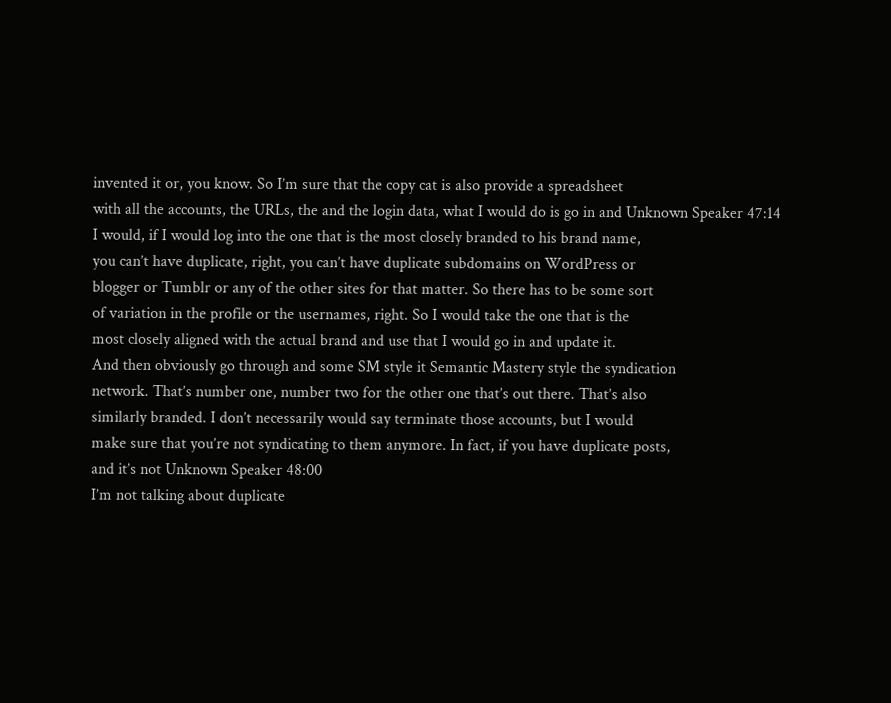invented it or, you know. So I’m sure that the copy cat is also provide a spreadsheet
with all the accounts, the URLs, the and the login data, what I would do is go in and Unknown Speaker 47:14
I would, if I would log into the one that is the most closely branded to his brand name,
you can’t have duplicate, right, you can’t have duplicate subdomains on WordPress or
blogger or Tumblr or any of the other sites for that matter. So there has to be some sort
of variation in the profile or the usernames, right. So I would take the one that is the
most closely aligned with the actual brand and use that I would go in and update it.
And then obviously go through and some SM style it Semantic Mastery style the syndication
network. That’s number one, number two for the other one that’s out there. That’s also
similarly branded. I don’t necessarily would say terminate those accounts, but I would
make sure that you’re not syndicating to them anymore. In fact, if you have duplicate posts,
and it’s not Unknown Speaker 48:00
I’m not talking about duplicate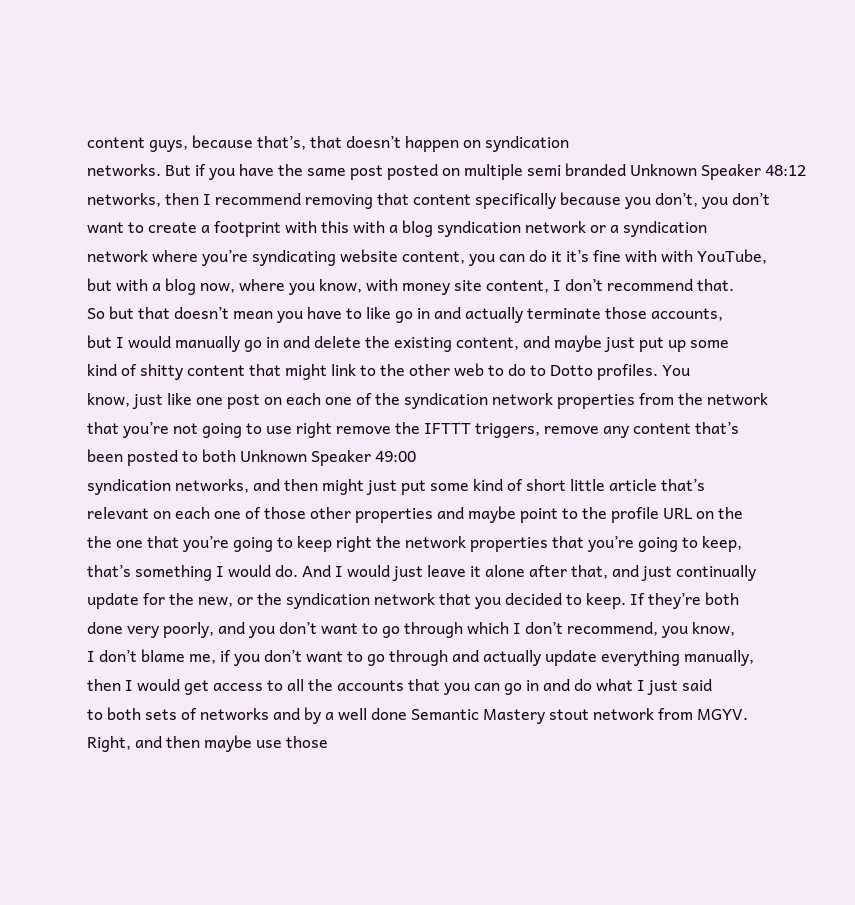content guys, because that’s, that doesn’t happen on syndication
networks. But if you have the same post posted on multiple semi branded Unknown Speaker 48:12
networks, then I recommend removing that content specifically because you don’t, you don’t
want to create a footprint with this with a blog syndication network or a syndication
network where you’re syndicating website content, you can do it it’s fine with with YouTube,
but with a blog now, where you know, with money site content, I don’t recommend that.
So but that doesn’t mean you have to like go in and actually terminate those accounts,
but I would manually go in and delete the existing content, and maybe just put up some
kind of shitty content that might link to the other web to do to Dotto profiles. You
know, just like one post on each one of the syndication network properties from the network
that you’re not going to use right remove the IFTTT triggers, remove any content that’s
been posted to both Unknown Speaker 49:00
syndication networks, and then might just put some kind of short little article that’s
relevant on each one of those other properties and maybe point to the profile URL on the
the one that you’re going to keep right the network properties that you’re going to keep,
that’s something I would do. And I would just leave it alone after that, and just continually
update for the new, or the syndication network that you decided to keep. If they’re both
done very poorly, and you don’t want to go through which I don’t recommend, you know,
I don’t blame me, if you don’t want to go through and actually update everything manually,
then I would get access to all the accounts that you can go in and do what I just said
to both sets of networks and by a well done Semantic Mastery stout network from MGYV.
Right, and then maybe use those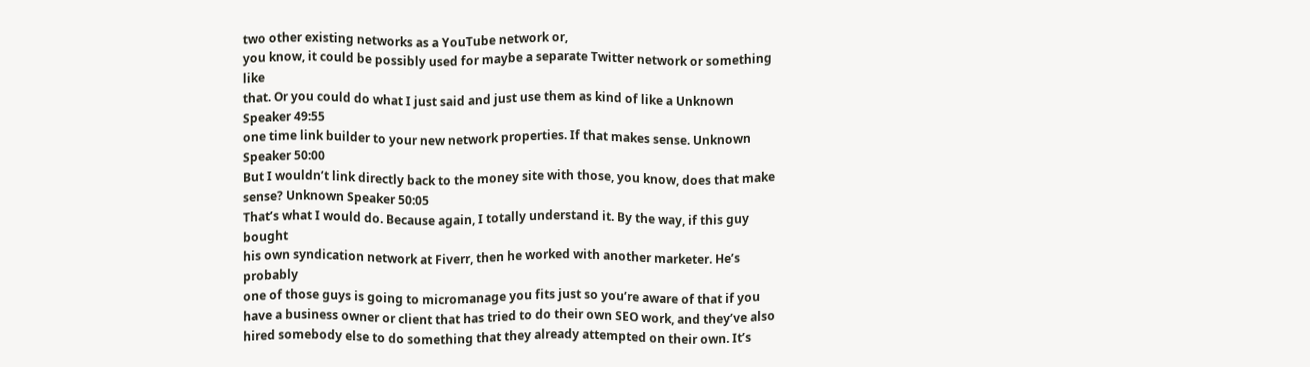two other existing networks as a YouTube network or,
you know, it could be possibly used for maybe a separate Twitter network or something like
that. Or you could do what I just said and just use them as kind of like a Unknown Speaker 49:55
one time link builder to your new network properties. If that makes sense. Unknown Speaker 50:00
But I wouldn’t link directly back to the money site with those, you know, does that make
sense? Unknown Speaker 50:05
That’s what I would do. Because again, I totally understand it. By the way, if this guy bought
his own syndication network at Fiverr, then he worked with another marketer. He’s probably
one of those guys is going to micromanage you fits just so you’re aware of that if you
have a business owner or client that has tried to do their own SEO work, and they’ve also
hired somebody else to do something that they already attempted on their own. It’s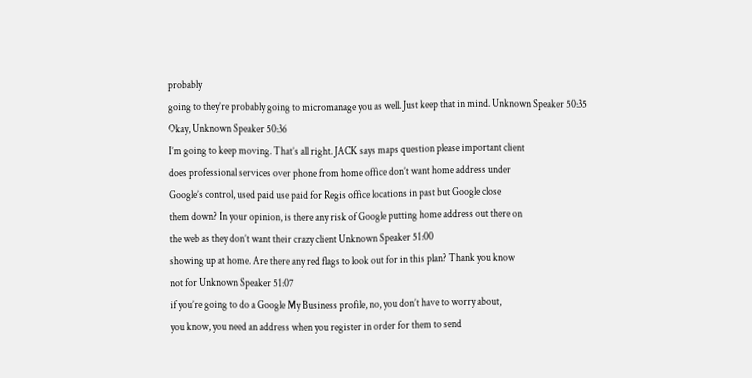probably
going to they’re probably going to micromanage you as well. Just keep that in mind. Unknown Speaker 50:35
Okay, Unknown Speaker 50:36
I’m going to keep moving. That’s all right. JACK says maps question please important client
does professional services over phone from home office don’t want home address under
Google’s control, used paid use paid for Regis office locations in past but Google close
them down? In your opinion, is there any risk of Google putting home address out there on
the web as they don’t want their crazy client Unknown Speaker 51:00
showing up at home. Are there any red flags to look out for in this plan? Thank you know
not for Unknown Speaker 51:07
if you’re going to do a Google My Business profile, no, you don’t have to worry about,
you know, you need an address when you register in order for them to send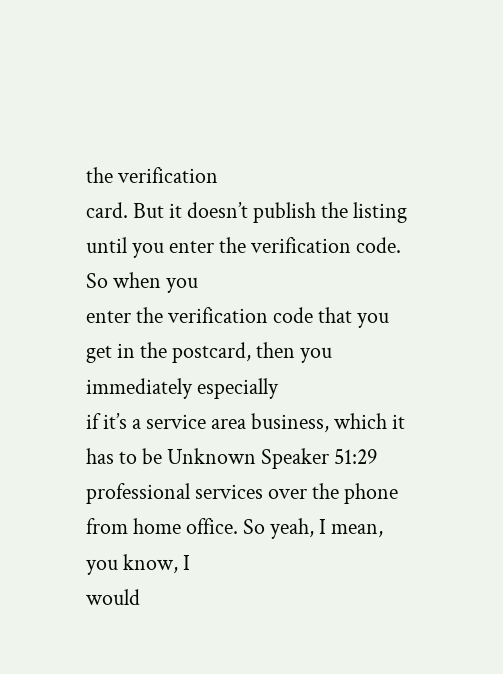the verification
card. But it doesn’t publish the listing until you enter the verification code. So when you
enter the verification code that you get in the postcard, then you immediately especially
if it’s a service area business, which it has to be Unknown Speaker 51:29
professional services over the phone from home office. So yeah, I mean, you know, I
would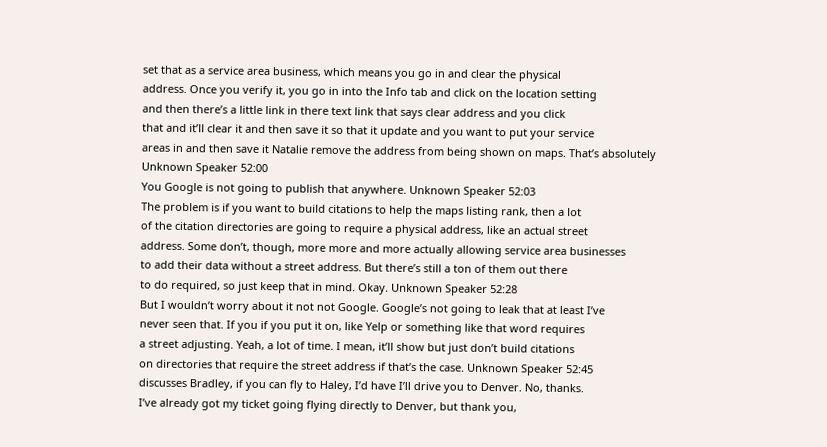set that as a service area business, which means you go in and clear the physical
address. Once you verify it, you go in into the Info tab and click on the location setting
and then there’s a little link in there text link that says clear address and you click
that and it’ll clear it and then save it so that it update and you want to put your service
areas in and then save it Natalie remove the address from being shown on maps. That’s absolutely Unknown Speaker 52:00
You Google is not going to publish that anywhere. Unknown Speaker 52:03
The problem is if you want to build citations to help the maps listing rank, then a lot
of the citation directories are going to require a physical address, like an actual street
address. Some don’t, though, more more and more actually allowing service area businesses
to add their data without a street address. But there’s still a ton of them out there
to do required, so just keep that in mind. Okay. Unknown Speaker 52:28
But I wouldn’t worry about it not not Google. Google’s not going to leak that at least I’ve
never seen that. If you if you put it on, like Yelp or something like that word requires
a street adjusting. Yeah, a lot of time. I mean, it’ll show but just don’t build citations
on directories that require the street address if that’s the case. Unknown Speaker 52:45
discusses Bradley, if you can fly to Haley, I’d have I’ll drive you to Denver. No, thanks.
I’ve already got my ticket going flying directly to Denver, but thank you,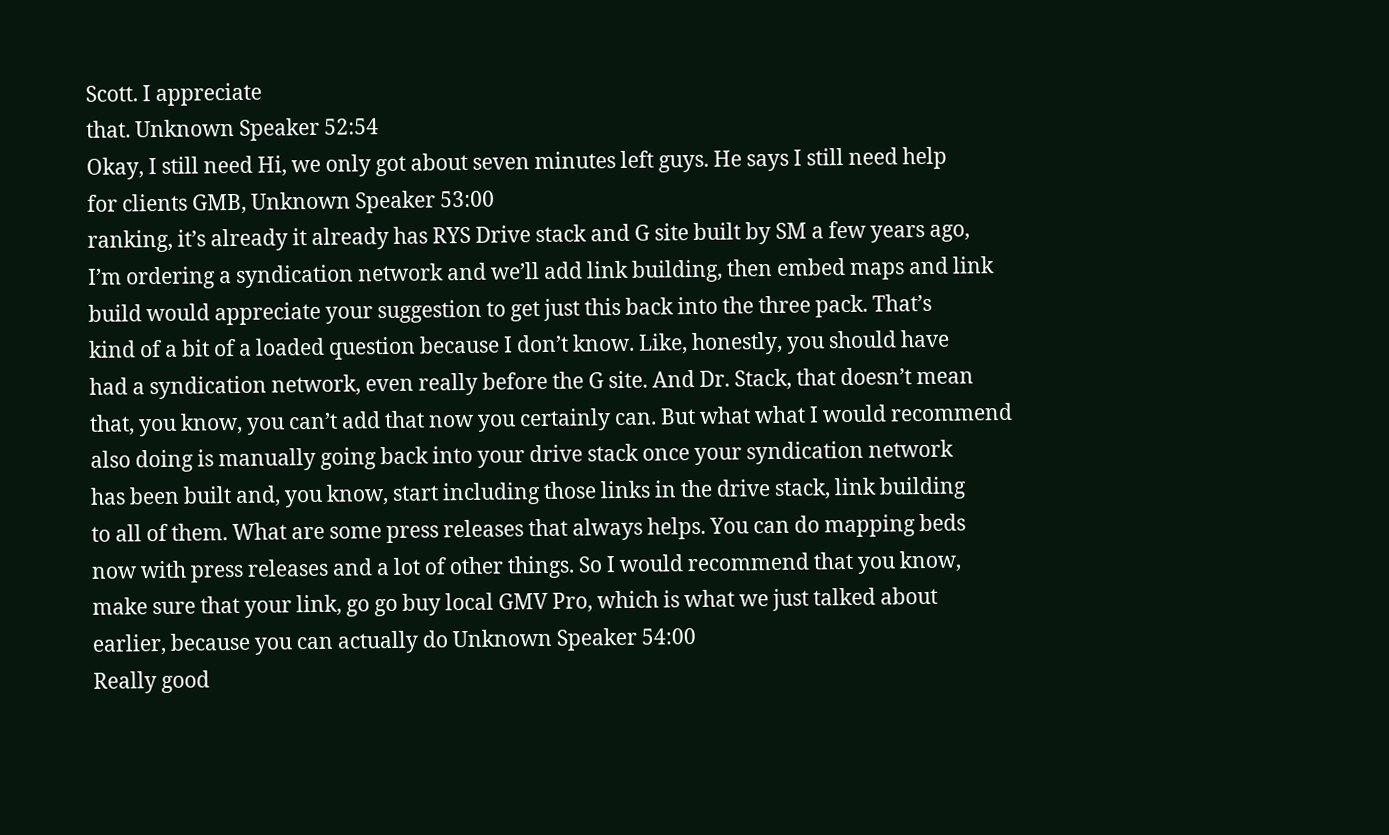Scott. I appreciate
that. Unknown Speaker 52:54
Okay, I still need Hi, we only got about seven minutes left guys. He says I still need help
for clients GMB, Unknown Speaker 53:00
ranking, it’s already it already has RYS Drive stack and G site built by SM a few years ago,
I’m ordering a syndication network and we’ll add link building, then embed maps and link
build would appreciate your suggestion to get just this back into the three pack. That’s
kind of a bit of a loaded question because I don’t know. Like, honestly, you should have
had a syndication network, even really before the G site. And Dr. Stack, that doesn’t mean
that, you know, you can’t add that now you certainly can. But what what I would recommend
also doing is manually going back into your drive stack once your syndication network
has been built and, you know, start including those links in the drive stack, link building
to all of them. What are some press releases that always helps. You can do mapping beds
now with press releases and a lot of other things. So I would recommend that you know,
make sure that your link, go go buy local GMV Pro, which is what we just talked about
earlier, because you can actually do Unknown Speaker 54:00
Really good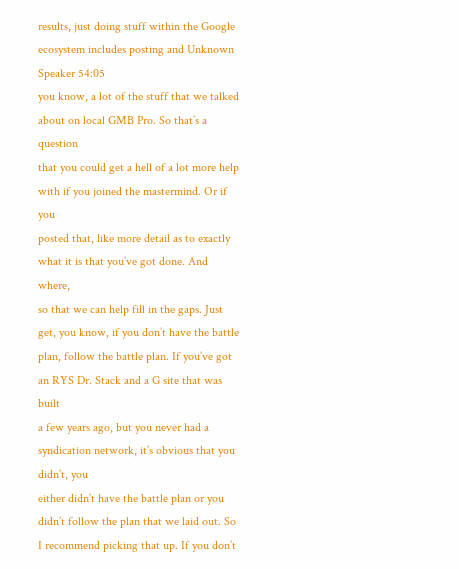results, just doing stuff within the Google ecosystem includes posting and Unknown Speaker 54:05
you know, a lot of the stuff that we talked about on local GMB Pro. So that’s a question
that you could get a hell of a lot more help with if you joined the mastermind. Or if you
posted that, like more detail as to exactly what it is that you’ve got done. And where,
so that we can help fill in the gaps. Just get, you know, if you don’t have the battle
plan, follow the battle plan. If you’ve got an RYS Dr. Stack and a G site that was built
a few years ago, but you never had a syndication network, it’s obvious that you didn’t, you
either didn’t have the battle plan or you didn’t follow the plan that we laid out. So
I recommend picking that up. If you don’t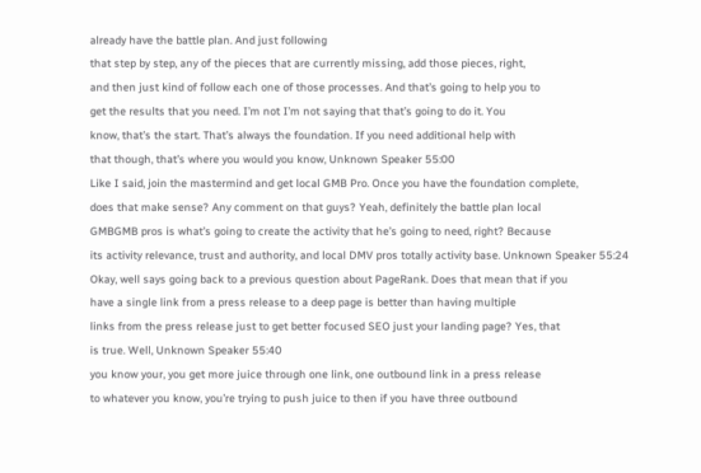already have the battle plan. And just following
that step by step, any of the pieces that are currently missing, add those pieces, right,
and then just kind of follow each one of those processes. And that’s going to help you to
get the results that you need. I’m not I’m not saying that that’s going to do it. You
know, that’s the start. That’s always the foundation. If you need additional help with
that though, that’s where you would you know, Unknown Speaker 55:00
Like I said, join the mastermind and get local GMB Pro. Once you have the foundation complete,
does that make sense? Any comment on that guys? Yeah, definitely the battle plan local
GMBGMB pros is what’s going to create the activity that he’s going to need, right? Because
its activity relevance, trust and authority, and local DMV pros totally activity base. Unknown Speaker 55:24
Okay, well says going back to a previous question about PageRank. Does that mean that if you
have a single link from a press release to a deep page is better than having multiple
links from the press release just to get better focused SEO just your landing page? Yes, that
is true. Well, Unknown Speaker 55:40
you know your, you get more juice through one link, one outbound link in a press release
to whatever you know, you’re trying to push juice to then if you have three outbound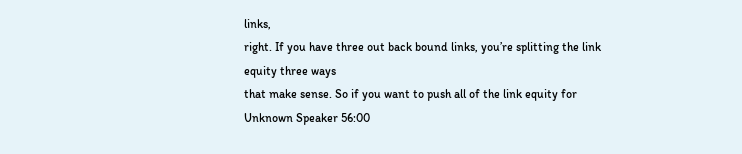links,
right. If you have three out back bound links, you’re splitting the link equity three ways
that make sense. So if you want to push all of the link equity for Unknown Speaker 56:00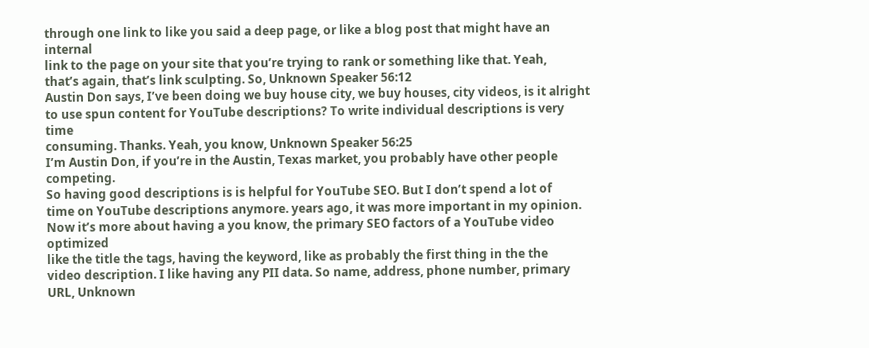through one link to like you said a deep page, or like a blog post that might have an internal
link to the page on your site that you’re trying to rank or something like that. Yeah,
that’s again, that’s link sculpting. So, Unknown Speaker 56:12
Austin Don says, I’ve been doing we buy house city, we buy houses, city videos, is it alright
to use spun content for YouTube descriptions? To write individual descriptions is very time
consuming. Thanks. Yeah, you know, Unknown Speaker 56:25
I’m Austin Don, if you’re in the Austin, Texas market, you probably have other people competing.
So having good descriptions is is helpful for YouTube SEO. But I don’t spend a lot of
time on YouTube descriptions anymore. years ago, it was more important in my opinion.
Now it’s more about having a you know, the primary SEO factors of a YouTube video optimized
like the title the tags, having the keyword, like as probably the first thing in the the
video description. I like having any PII data. So name, address, phone number, primary URL, Unknown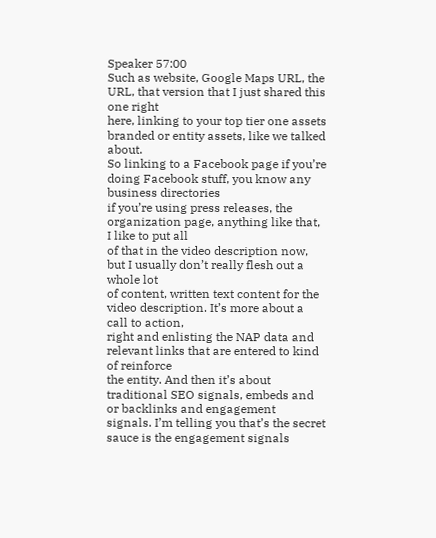Speaker 57:00
Such as website, Google Maps URL, the URL, that version that I just shared this one right
here, linking to your top tier one assets branded or entity assets, like we talked about.
So linking to a Facebook page if you’re doing Facebook stuff, you know any business directories
if you’re using press releases, the organization page, anything like that, I like to put all
of that in the video description now, but I usually don’t really flesh out a whole lot
of content, written text content for the video description. It’s more about a call to action,
right and enlisting the NAP data and relevant links that are entered to kind of reinforce
the entity. And then it’s about traditional SEO signals, embeds and or backlinks and engagement
signals. I’m telling you that’s the secret sauce is the engagement signals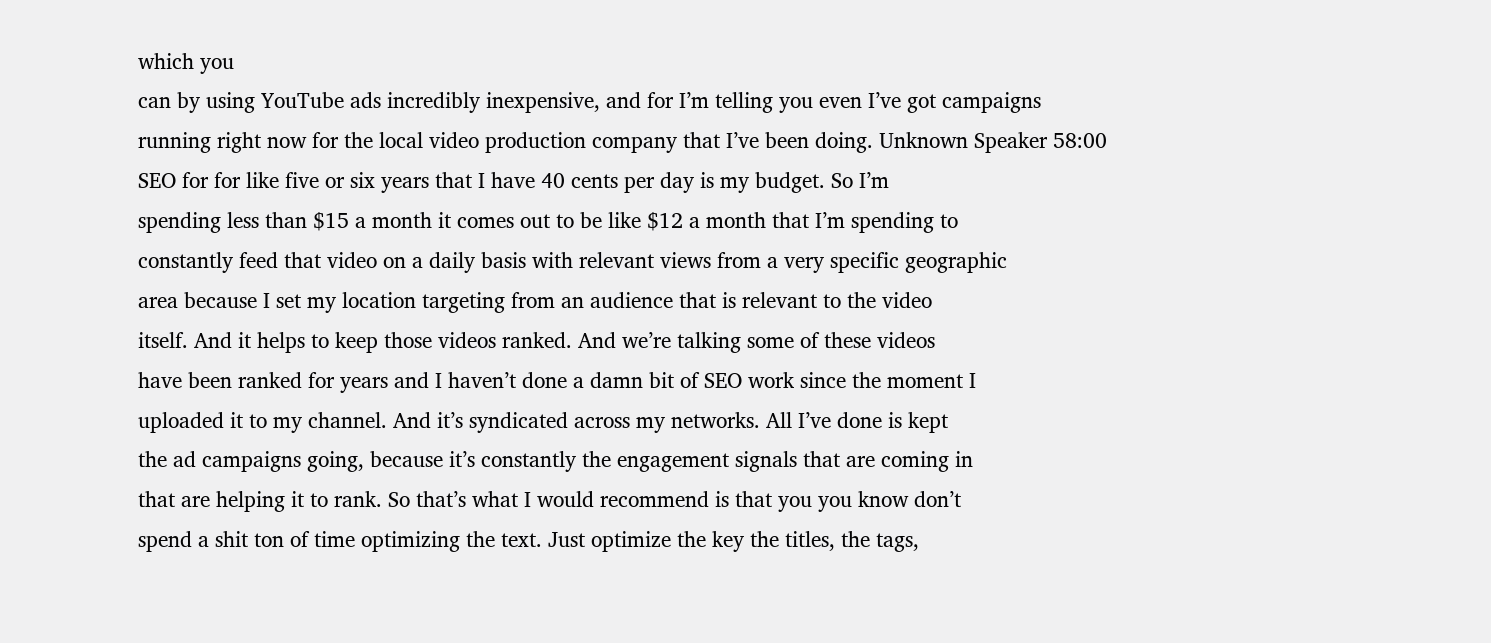which you
can by using YouTube ads incredibly inexpensive, and for I’m telling you even I’ve got campaigns
running right now for the local video production company that I’ve been doing. Unknown Speaker 58:00
SEO for for like five or six years that I have 40 cents per day is my budget. So I’m
spending less than $15 a month it comes out to be like $12 a month that I’m spending to
constantly feed that video on a daily basis with relevant views from a very specific geographic
area because I set my location targeting from an audience that is relevant to the video
itself. And it helps to keep those videos ranked. And we’re talking some of these videos
have been ranked for years and I haven’t done a damn bit of SEO work since the moment I
uploaded it to my channel. And it’s syndicated across my networks. All I’ve done is kept
the ad campaigns going, because it’s constantly the engagement signals that are coming in
that are helping it to rank. So that’s what I would recommend is that you you know don’t
spend a shit ton of time optimizing the text. Just optimize the key the titles, the tags,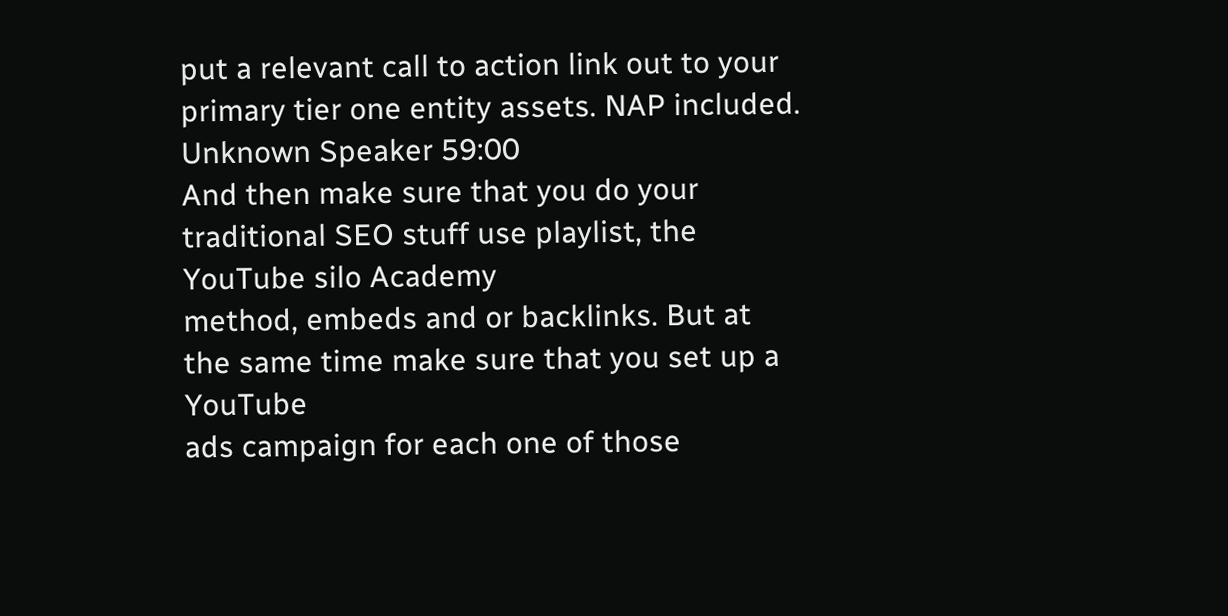put a relevant call to action link out to your primary tier one entity assets. NAP included. Unknown Speaker 59:00
And then make sure that you do your traditional SEO stuff use playlist, the YouTube silo Academy
method, embeds and or backlinks. But at the same time make sure that you set up a YouTube
ads campaign for each one of those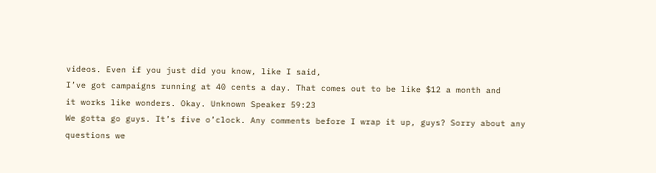videos. Even if you just did you know, like I said,
I’ve got campaigns running at 40 cents a day. That comes out to be like $12 a month and
it works like wonders. Okay. Unknown Speaker 59:23
We gotta go guys. It’s five o’clock. Any comments before I wrap it up, guys? Sorry about any
questions we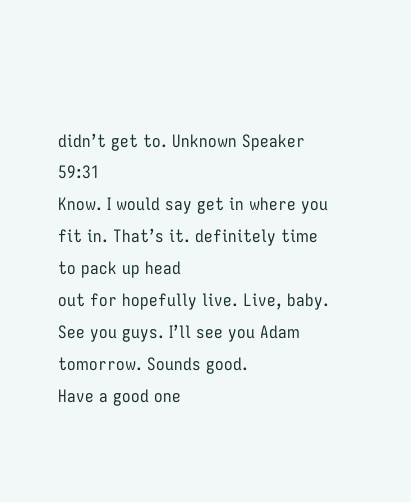didn’t get to. Unknown Speaker 59:31
Know. I would say get in where you fit in. That’s it. definitely time to pack up head
out for hopefully live. Live, baby. See you guys. I’ll see you Adam tomorrow. Sounds good.
Have a good one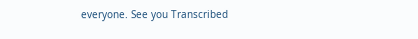everyone. See you Transcribed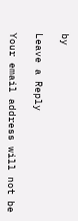by

Leave a Reply

Your email address will not be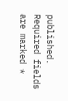published. Required fields are marked *